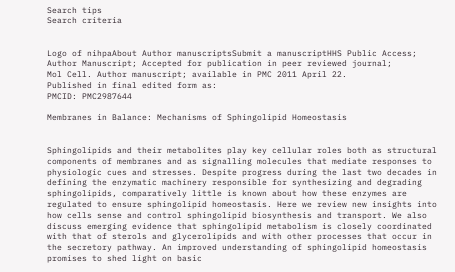Search tips
Search criteria


Logo of nihpaAbout Author manuscriptsSubmit a manuscriptHHS Public Access; Author Manuscript; Accepted for publication in peer reviewed journal;
Mol Cell. Author manuscript; available in PMC 2011 April 22.
Published in final edited form as:
PMCID: PMC2987644

Membranes in Balance: Mechanisms of Sphingolipid Homeostasis


Sphingolipids and their metabolites play key cellular roles both as structural components of membranes and as signalling molecules that mediate responses to physiologic cues and stresses. Despite progress during the last two decades in defining the enzymatic machinery responsible for synthesizing and degrading sphingolipids, comparatively little is known about how these enzymes are regulated to ensure sphingolipid homeostasis. Here we review new insights into how cells sense and control sphingolipid biosynthesis and transport. We also discuss emerging evidence that sphingolipid metabolism is closely coordinated with that of sterols and glycerolipids and with other processes that occur in the secretory pathway. An improved understanding of sphingolipid homeostasis promises to shed light on basic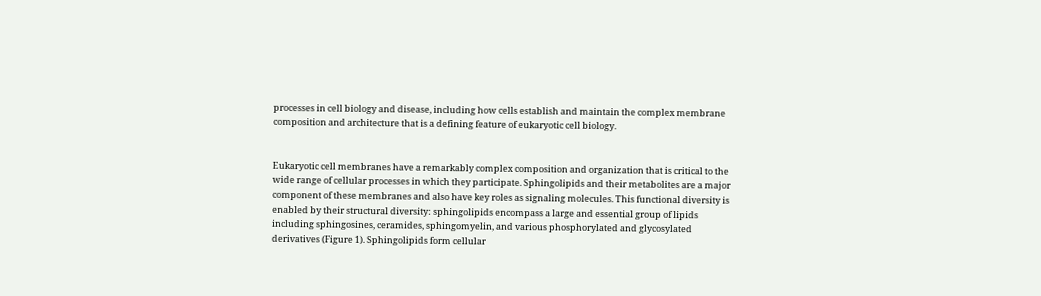processes in cell biology and disease, including how cells establish and maintain the complex membrane composition and architecture that is a defining feature of eukaryotic cell biology.


Eukaryotic cell membranes have a remarkably complex composition and organization that is critical to the wide range of cellular processes in which they participate. Sphingolipids and their metabolites are a major component of these membranes and also have key roles as signaling molecules. This functional diversity is enabled by their structural diversity: sphingolipids encompass a large and essential group of lipids including sphingosines, ceramides, sphingomyelin, and various phosphorylated and glycosylated derivatives (Figure 1). Sphingolipids form cellular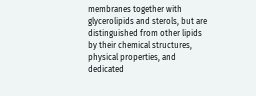membranes together with glycerolipids and sterols, but are distinguished from other lipids by their chemical structures, physical properties, and dedicated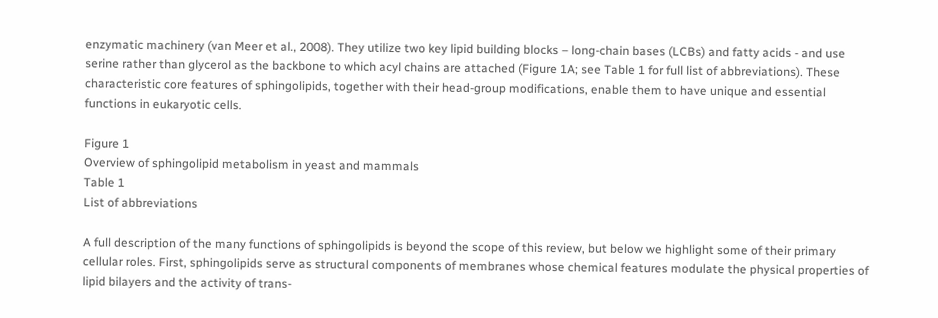enzymatic machinery (van Meer et al., 2008). They utilize two key lipid building blocks – long-chain bases (LCBs) and fatty acids - and use serine rather than glycerol as the backbone to which acyl chains are attached (Figure 1A; see Table 1 for full list of abbreviations). These characteristic core features of sphingolipids, together with their head-group modifications, enable them to have unique and essential functions in eukaryotic cells.

Figure 1
Overview of sphingolipid metabolism in yeast and mammals
Table 1
List of abbreviations

A full description of the many functions of sphingolipids is beyond the scope of this review, but below we highlight some of their primary cellular roles. First, sphingolipids serve as structural components of membranes whose chemical features modulate the physical properties of lipid bilayers and the activity of trans-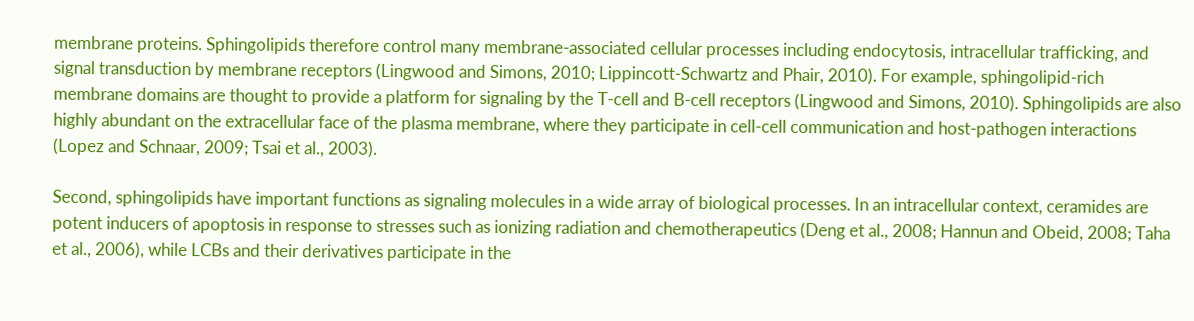membrane proteins. Sphingolipids therefore control many membrane-associated cellular processes including endocytosis, intracellular trafficking, and signal transduction by membrane receptors (Lingwood and Simons, 2010; Lippincott-Schwartz and Phair, 2010). For example, sphingolipid-rich membrane domains are thought to provide a platform for signaling by the T-cell and B-cell receptors (Lingwood and Simons, 2010). Sphingolipids are also highly abundant on the extracellular face of the plasma membrane, where they participate in cell-cell communication and host-pathogen interactions (Lopez and Schnaar, 2009; Tsai et al., 2003).

Second, sphingolipids have important functions as signaling molecules in a wide array of biological processes. In an intracellular context, ceramides are potent inducers of apoptosis in response to stresses such as ionizing radiation and chemotherapeutics (Deng et al., 2008; Hannun and Obeid, 2008; Taha et al., 2006), while LCBs and their derivatives participate in the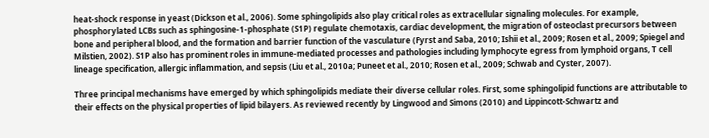heat-shock response in yeast (Dickson et al., 2006). Some sphingolipids also play critical roles as extracellular signaling molecules. For example, phosphorylated LCBs such as sphingosine-1-phosphate (S1P) regulate chemotaxis, cardiac development, the migration of osteoclast precursors between bone and peripheral blood, and the formation and barrier function of the vasculature (Fyrst and Saba, 2010; Ishii et al., 2009; Rosen et al., 2009; Spiegel and Milstien, 2002). S1P also has prominent roles in immune-mediated processes and pathologies including lymphocyte egress from lymphoid organs, T cell lineage specification, allergic inflammation, and sepsis (Liu et al., 2010a; Puneet et al., 2010; Rosen et al., 2009; Schwab and Cyster, 2007).

Three principal mechanisms have emerged by which sphingolipids mediate their diverse cellular roles. First, some sphingolipid functions are attributable to their effects on the physical properties of lipid bilayers. As reviewed recently by Lingwood and Simons (2010) and Lippincott-Schwartz and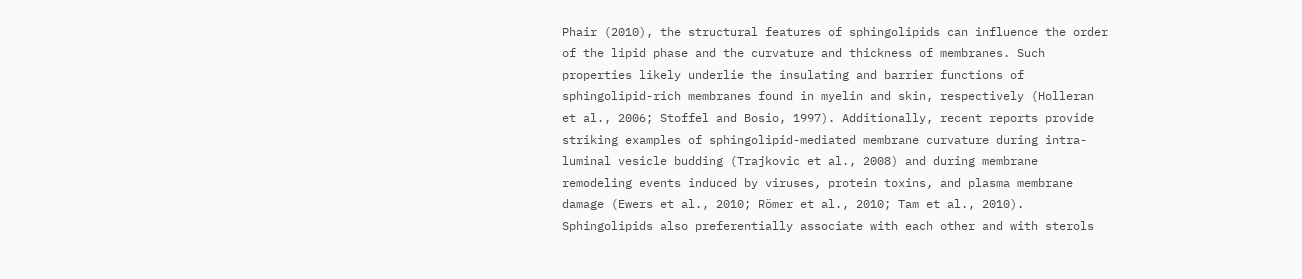Phair (2010), the structural features of sphingolipids can influence the order of the lipid phase and the curvature and thickness of membranes. Such properties likely underlie the insulating and barrier functions of sphingolipid-rich membranes found in myelin and skin, respectively (Holleran et al., 2006; Stoffel and Bosio, 1997). Additionally, recent reports provide striking examples of sphingolipid-mediated membrane curvature during intra-luminal vesicle budding (Trajkovic et al., 2008) and during membrane remodeling events induced by viruses, protein toxins, and plasma membrane damage (Ewers et al., 2010; Römer et al., 2010; Tam et al., 2010). Sphingolipids also preferentially associate with each other and with sterols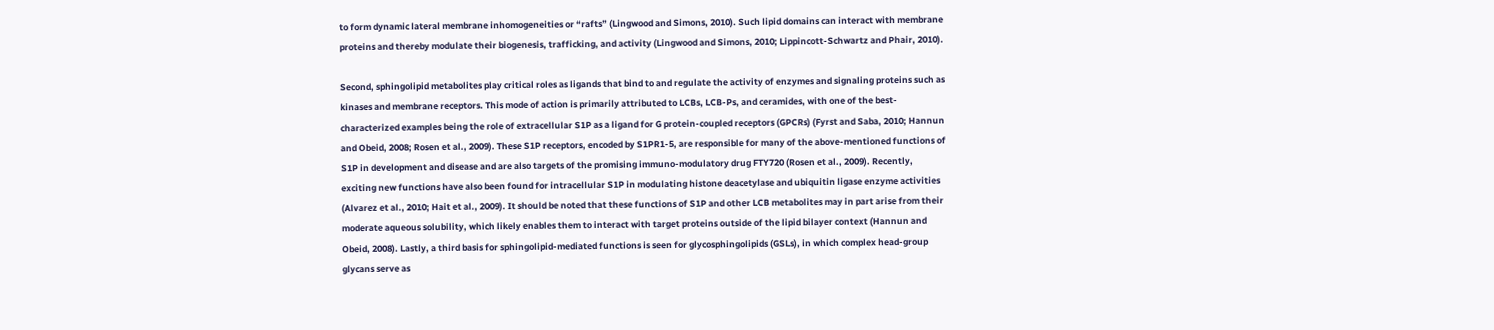to form dynamic lateral membrane inhomogeneities or “rafts” (Lingwood and Simons, 2010). Such lipid domains can interact with membrane proteins and thereby modulate their biogenesis, trafficking, and activity (Lingwood and Simons, 2010; Lippincott-Schwartz and Phair, 2010).

Second, sphingolipid metabolites play critical roles as ligands that bind to and regulate the activity of enzymes and signaling proteins such as kinases and membrane receptors. This mode of action is primarily attributed to LCBs, LCB-Ps, and ceramides, with one of the best-characterized examples being the role of extracellular S1P as a ligand for G protein-coupled receptors (GPCRs) (Fyrst and Saba, 2010; Hannun and Obeid, 2008; Rosen et al., 2009). These S1P receptors, encoded by S1PR1-5, are responsible for many of the above-mentioned functions of S1P in development and disease and are also targets of the promising immuno-modulatory drug FTY720 (Rosen et al., 2009). Recently, exciting new functions have also been found for intracellular S1P in modulating histone deacetylase and ubiquitin ligase enzyme activities (Alvarez et al., 2010; Hait et al., 2009). It should be noted that these functions of S1P and other LCB metabolites may in part arise from their moderate aqueous solubility, which likely enables them to interact with target proteins outside of the lipid bilayer context (Hannun and Obeid, 2008). Lastly, a third basis for sphingolipid-mediated functions is seen for glycosphingolipids (GSLs), in which complex head-group glycans serve as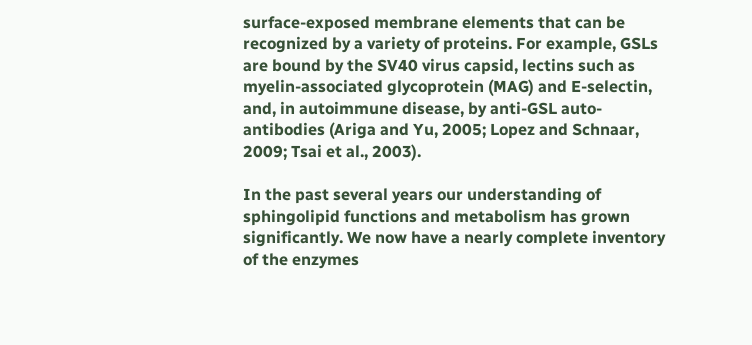surface-exposed membrane elements that can be recognized by a variety of proteins. For example, GSLs are bound by the SV40 virus capsid, lectins such as myelin-associated glycoprotein (MAG) and E-selectin, and, in autoimmune disease, by anti-GSL auto-antibodies (Ariga and Yu, 2005; Lopez and Schnaar, 2009; Tsai et al., 2003).

In the past several years our understanding of sphingolipid functions and metabolism has grown significantly. We now have a nearly complete inventory of the enzymes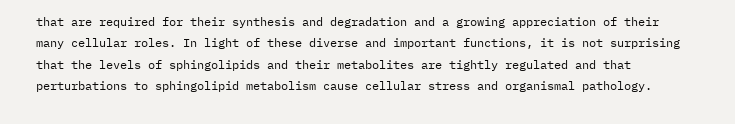that are required for their synthesis and degradation and a growing appreciation of their many cellular roles. In light of these diverse and important functions, it is not surprising that the levels of sphingolipids and their metabolites are tightly regulated and that perturbations to sphingolipid metabolism cause cellular stress and organismal pathology.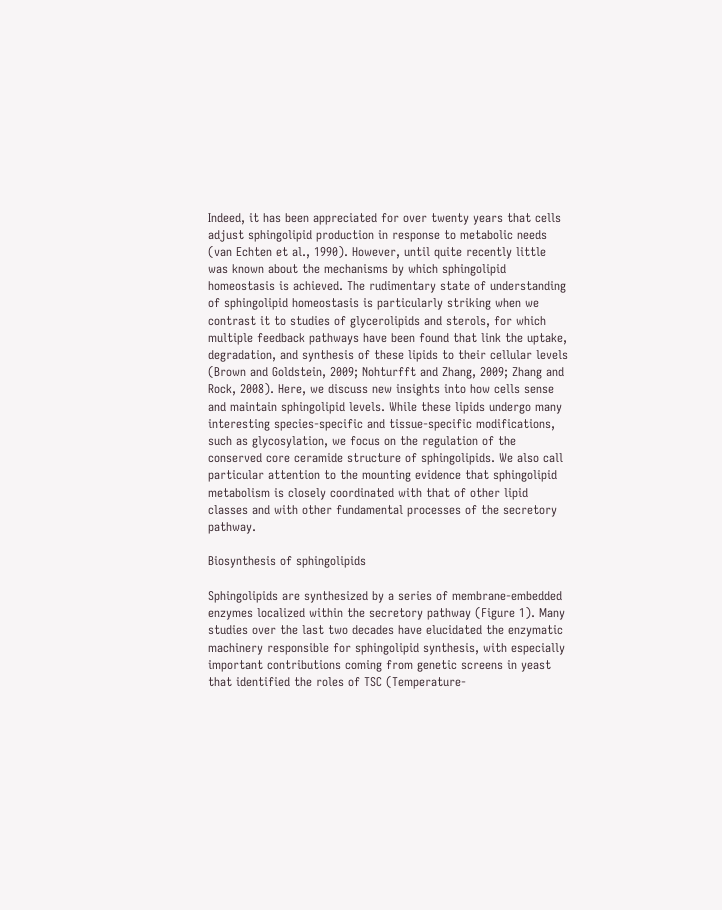Indeed, it has been appreciated for over twenty years that cells adjust sphingolipid production in response to metabolic needs (van Echten et al., 1990). However, until quite recently little was known about the mechanisms by which sphingolipid homeostasis is achieved. The rudimentary state of understanding of sphingolipid homeostasis is particularly striking when we contrast it to studies of glycerolipids and sterols, for which multiple feedback pathways have been found that link the uptake, degradation, and synthesis of these lipids to their cellular levels (Brown and Goldstein, 2009; Nohturfft and Zhang, 2009; Zhang and Rock, 2008). Here, we discuss new insights into how cells sense and maintain sphingolipid levels. While these lipids undergo many interesting species-specific and tissue-specific modifications, such as glycosylation, we focus on the regulation of the conserved core ceramide structure of sphingolipids. We also call particular attention to the mounting evidence that sphingolipid metabolism is closely coordinated with that of other lipid classes and with other fundamental processes of the secretory pathway.

Biosynthesis of sphingolipids

Sphingolipids are synthesized by a series of membrane-embedded enzymes localized within the secretory pathway (Figure 1). Many studies over the last two decades have elucidated the enzymatic machinery responsible for sphingolipid synthesis, with especially important contributions coming from genetic screens in yeast that identified the roles of TSC (Temperature-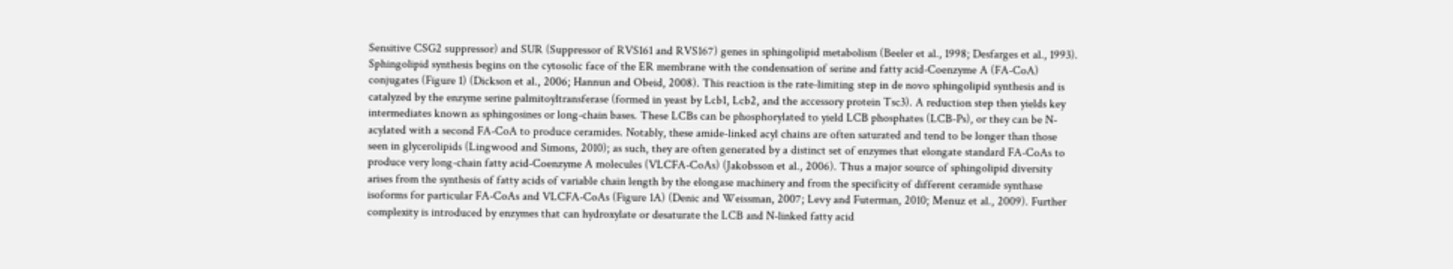Sensitive CSG2 suppressor) and SUR (Suppressor of RVS161 and RVS167) genes in sphingolipid metabolism (Beeler et al., 1998; Desfarges et al., 1993). Sphingolipid synthesis begins on the cytosolic face of the ER membrane with the condensation of serine and fatty acid-Coenzyme A (FA-CoA) conjugates (Figure 1) (Dickson et al., 2006; Hannun and Obeid, 2008). This reaction is the rate-limiting step in de novo sphingolipid synthesis and is catalyzed by the enzyme serine palmitoyltransferase (formed in yeast by Lcb1, Lcb2, and the accessory protein Tsc3). A reduction step then yields key intermediates known as sphingosines or long-chain bases. These LCBs can be phosphorylated to yield LCB phosphates (LCB-Ps), or they can be N-acylated with a second FA-CoA to produce ceramides. Notably, these amide-linked acyl chains are often saturated and tend to be longer than those seen in glycerolipids (Lingwood and Simons, 2010); as such, they are often generated by a distinct set of enzymes that elongate standard FA-CoAs to produce very long-chain fatty acid-Coenzyme A molecules (VLCFA-CoAs) (Jakobsson et al., 2006). Thus a major source of sphingolipid diversity arises from the synthesis of fatty acids of variable chain length by the elongase machinery and from the specificity of different ceramide synthase isoforms for particular FA-CoAs and VLCFA-CoAs (Figure 1A) (Denic and Weissman, 2007; Levy and Futerman, 2010; Menuz et al., 2009). Further complexity is introduced by enzymes that can hydroxylate or desaturate the LCB and N-linked fatty acid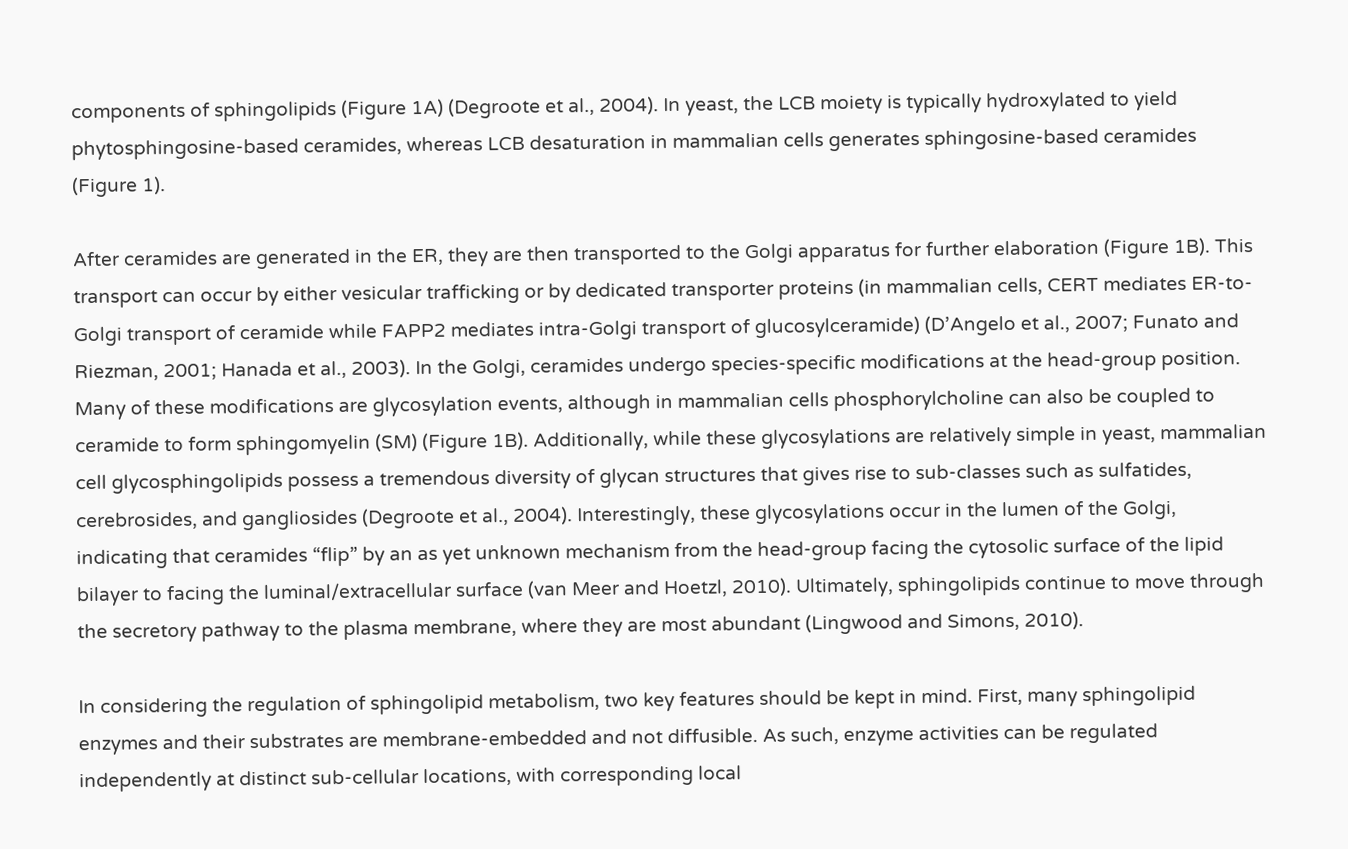components of sphingolipids (Figure 1A) (Degroote et al., 2004). In yeast, the LCB moiety is typically hydroxylated to yield phytosphingosine-based ceramides, whereas LCB desaturation in mammalian cells generates sphingosine-based ceramides (Figure 1).

After ceramides are generated in the ER, they are then transported to the Golgi apparatus for further elaboration (Figure 1B). This transport can occur by either vesicular trafficking or by dedicated transporter proteins (in mammalian cells, CERT mediates ER-to-Golgi transport of ceramide while FAPP2 mediates intra-Golgi transport of glucosylceramide) (D’Angelo et al., 2007; Funato and Riezman, 2001; Hanada et al., 2003). In the Golgi, ceramides undergo species-specific modifications at the head-group position. Many of these modifications are glycosylation events, although in mammalian cells phosphorylcholine can also be coupled to ceramide to form sphingomyelin (SM) (Figure 1B). Additionally, while these glycosylations are relatively simple in yeast, mammalian cell glycosphingolipids possess a tremendous diversity of glycan structures that gives rise to sub-classes such as sulfatides, cerebrosides, and gangliosides (Degroote et al., 2004). Interestingly, these glycosylations occur in the lumen of the Golgi, indicating that ceramides “flip” by an as yet unknown mechanism from the head-group facing the cytosolic surface of the lipid bilayer to facing the luminal/extracellular surface (van Meer and Hoetzl, 2010). Ultimately, sphingolipids continue to move through the secretory pathway to the plasma membrane, where they are most abundant (Lingwood and Simons, 2010).

In considering the regulation of sphingolipid metabolism, two key features should be kept in mind. First, many sphingolipid enzymes and their substrates are membrane-embedded and not diffusible. As such, enzyme activities can be regulated independently at distinct sub-cellular locations, with corresponding local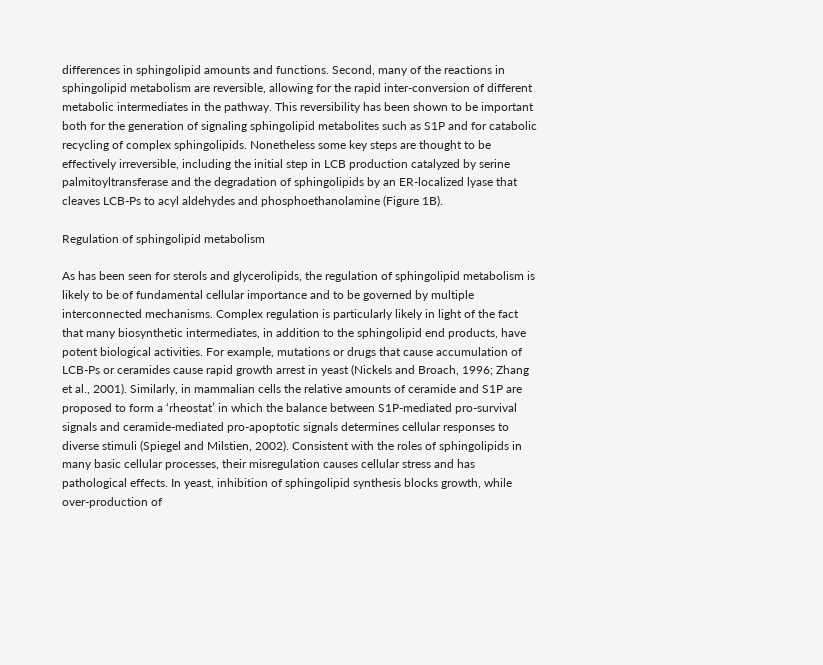differences in sphingolipid amounts and functions. Second, many of the reactions in sphingolipid metabolism are reversible, allowing for the rapid inter-conversion of different metabolic intermediates in the pathway. This reversibility has been shown to be important both for the generation of signaling sphingolipid metabolites such as S1P and for catabolic recycling of complex sphingolipids. Nonetheless some key steps are thought to be effectively irreversible, including the initial step in LCB production catalyzed by serine palmitoyltransferase and the degradation of sphingolipids by an ER-localized lyase that cleaves LCB-Ps to acyl aldehydes and phosphoethanolamine (Figure 1B).

Regulation of sphingolipid metabolism

As has been seen for sterols and glycerolipids, the regulation of sphingolipid metabolism is likely to be of fundamental cellular importance and to be governed by multiple interconnected mechanisms. Complex regulation is particularly likely in light of the fact that many biosynthetic intermediates, in addition to the sphingolipid end products, have potent biological activities. For example, mutations or drugs that cause accumulation of LCB-Ps or ceramides cause rapid growth arrest in yeast (Nickels and Broach, 1996; Zhang et al., 2001). Similarly, in mammalian cells the relative amounts of ceramide and S1P are proposed to form a ‘rheostat’ in which the balance between S1P-mediated pro-survival signals and ceramide-mediated pro-apoptotic signals determines cellular responses to diverse stimuli (Spiegel and Milstien, 2002). Consistent with the roles of sphingolipids in many basic cellular processes, their misregulation causes cellular stress and has pathological effects. In yeast, inhibition of sphingolipid synthesis blocks growth, while over-production of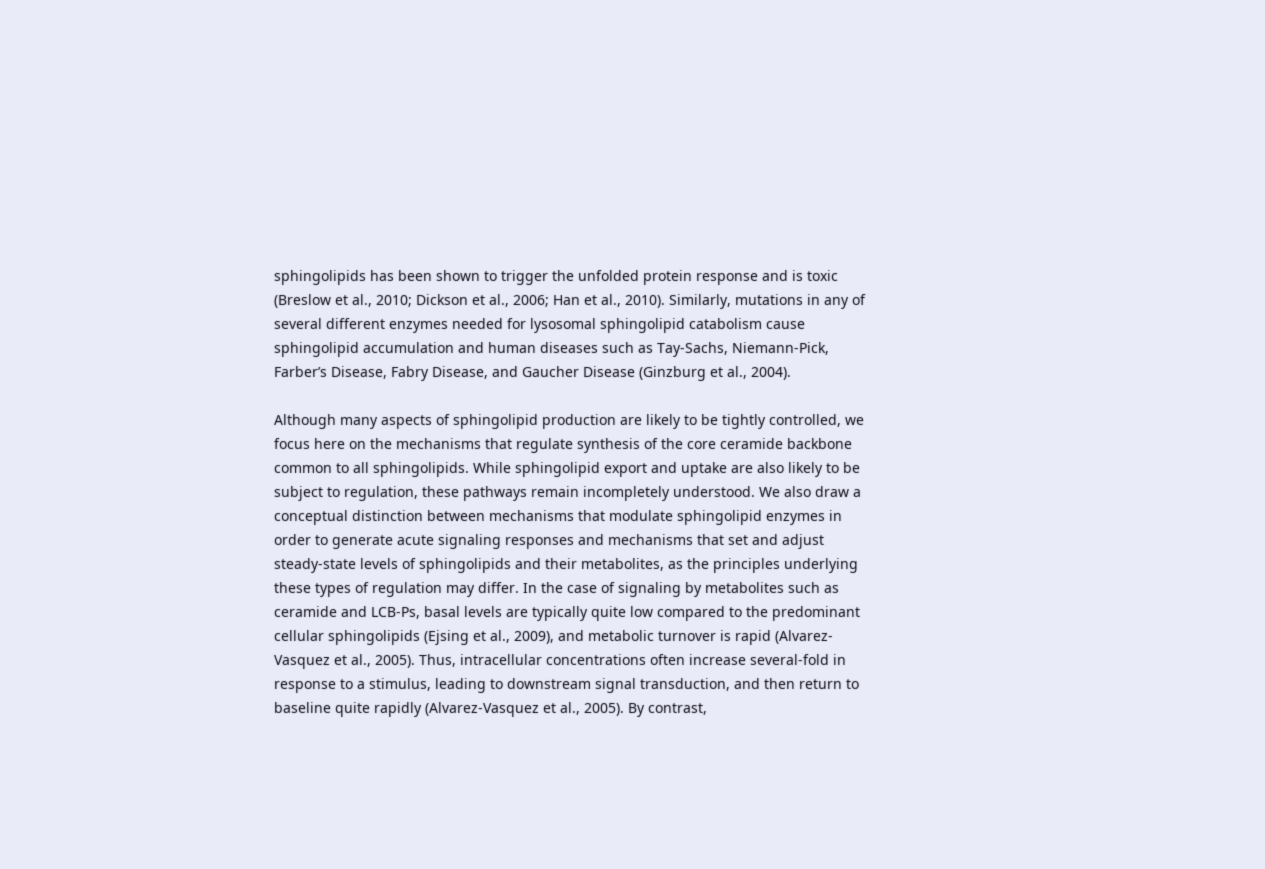sphingolipids has been shown to trigger the unfolded protein response and is toxic (Breslow et al., 2010; Dickson et al., 2006; Han et al., 2010). Similarly, mutations in any of several different enzymes needed for lysosomal sphingolipid catabolism cause sphingolipid accumulation and human diseases such as Tay-Sachs, Niemann-Pick, Farber’s Disease, Fabry Disease, and Gaucher Disease (Ginzburg et al., 2004).

Although many aspects of sphingolipid production are likely to be tightly controlled, we focus here on the mechanisms that regulate synthesis of the core ceramide backbone common to all sphingolipids. While sphingolipid export and uptake are also likely to be subject to regulation, these pathways remain incompletely understood. We also draw a conceptual distinction between mechanisms that modulate sphingolipid enzymes in order to generate acute signaling responses and mechanisms that set and adjust steady-state levels of sphingolipids and their metabolites, as the principles underlying these types of regulation may differ. In the case of signaling by metabolites such as ceramide and LCB-Ps, basal levels are typically quite low compared to the predominant cellular sphingolipids (Ejsing et al., 2009), and metabolic turnover is rapid (Alvarez-Vasquez et al., 2005). Thus, intracellular concentrations often increase several-fold in response to a stimulus, leading to downstream signal transduction, and then return to baseline quite rapidly (Alvarez-Vasquez et al., 2005). By contrast,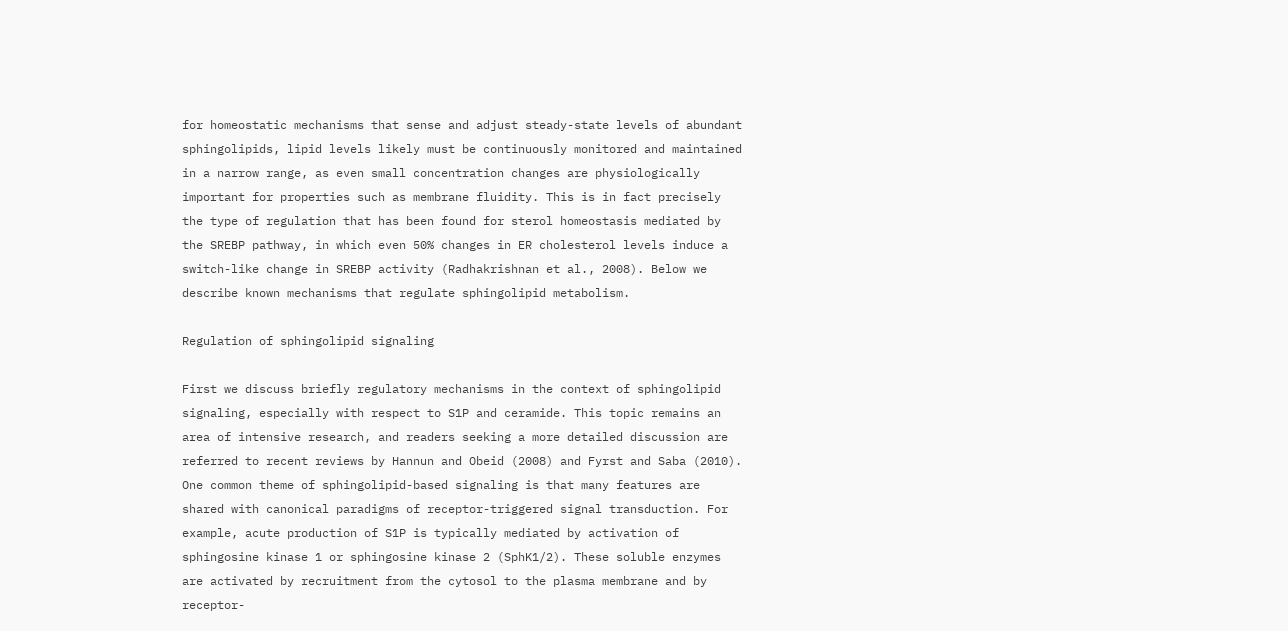for homeostatic mechanisms that sense and adjust steady-state levels of abundant sphingolipids, lipid levels likely must be continuously monitored and maintained in a narrow range, as even small concentration changes are physiologically important for properties such as membrane fluidity. This is in fact precisely the type of regulation that has been found for sterol homeostasis mediated by the SREBP pathway, in which even 50% changes in ER cholesterol levels induce a switch-like change in SREBP activity (Radhakrishnan et al., 2008). Below we describe known mechanisms that regulate sphingolipid metabolism.

Regulation of sphingolipid signaling

First we discuss briefly regulatory mechanisms in the context of sphingolipid signaling, especially with respect to S1P and ceramide. This topic remains an area of intensive research, and readers seeking a more detailed discussion are referred to recent reviews by Hannun and Obeid (2008) and Fyrst and Saba (2010). One common theme of sphingolipid-based signaling is that many features are shared with canonical paradigms of receptor-triggered signal transduction. For example, acute production of S1P is typically mediated by activation of sphingosine kinase 1 or sphingosine kinase 2 (SphK1/2). These soluble enzymes are activated by recruitment from the cytosol to the plasma membrane and by receptor-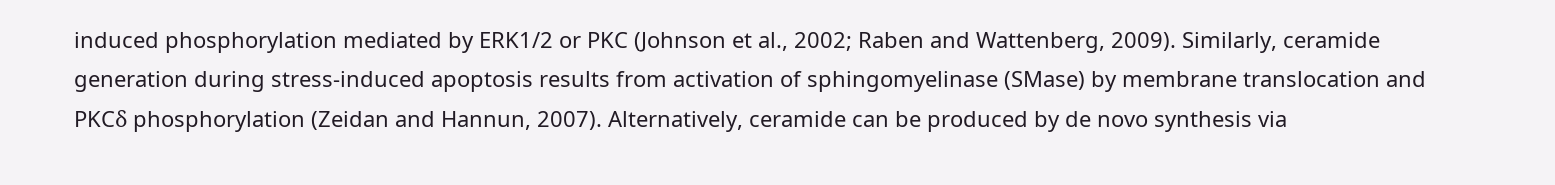induced phosphorylation mediated by ERK1/2 or PKC (Johnson et al., 2002; Raben and Wattenberg, 2009). Similarly, ceramide generation during stress-induced apoptosis results from activation of sphingomyelinase (SMase) by membrane translocation and PKCδ phosphorylation (Zeidan and Hannun, 2007). Alternatively, ceramide can be produced by de novo synthesis via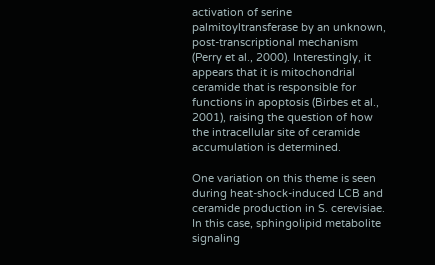activation of serine palmitoyltransferase by an unknown, post-transcriptional mechanism (Perry et al., 2000). Interestingly, it appears that it is mitochondrial ceramide that is responsible for functions in apoptosis (Birbes et al., 2001), raising the question of how the intracellular site of ceramide accumulation is determined.

One variation on this theme is seen during heat-shock-induced LCB and ceramide production in S. cerevisiae. In this case, sphingolipid metabolite signaling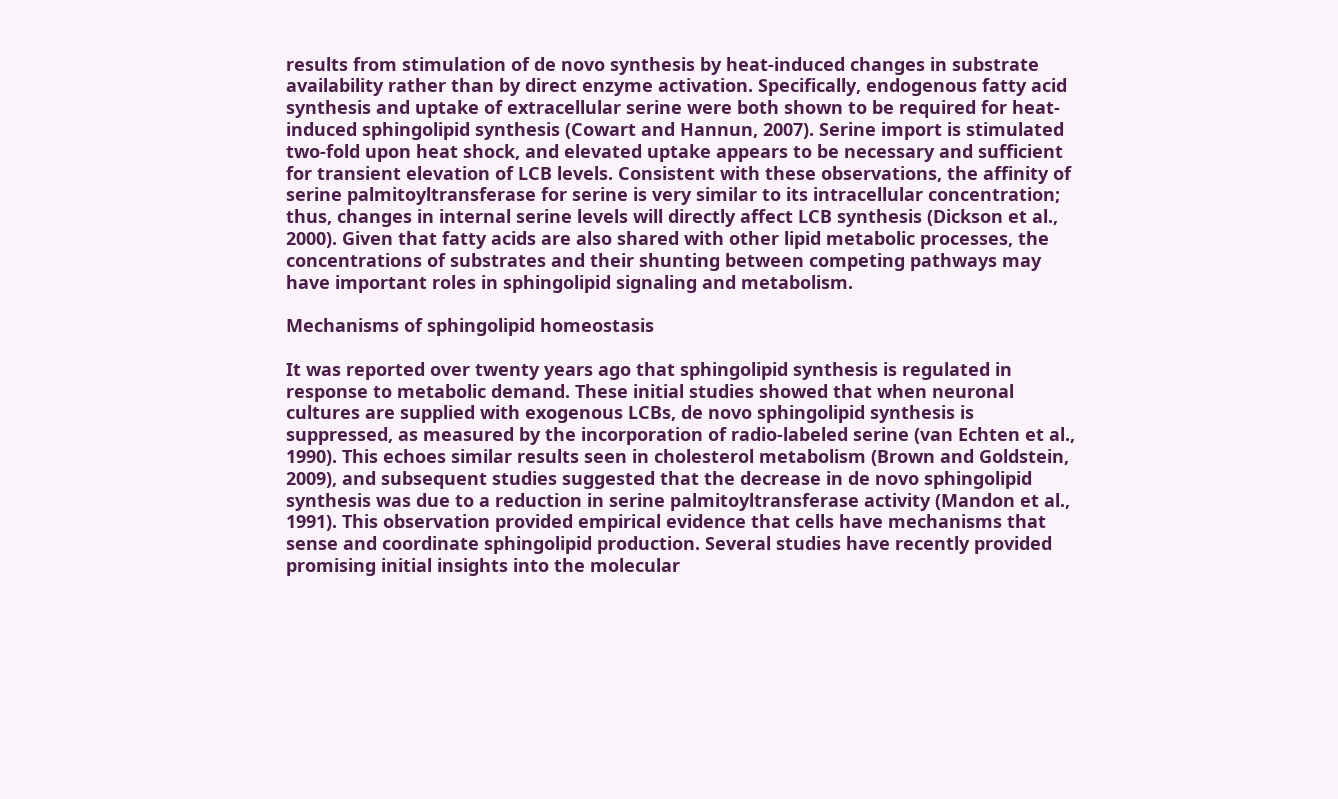results from stimulation of de novo synthesis by heat-induced changes in substrate availability rather than by direct enzyme activation. Specifically, endogenous fatty acid synthesis and uptake of extracellular serine were both shown to be required for heat-induced sphingolipid synthesis (Cowart and Hannun, 2007). Serine import is stimulated two-fold upon heat shock, and elevated uptake appears to be necessary and sufficient for transient elevation of LCB levels. Consistent with these observations, the affinity of serine palmitoyltransferase for serine is very similar to its intracellular concentration; thus, changes in internal serine levels will directly affect LCB synthesis (Dickson et al., 2000). Given that fatty acids are also shared with other lipid metabolic processes, the concentrations of substrates and their shunting between competing pathways may have important roles in sphingolipid signaling and metabolism.

Mechanisms of sphingolipid homeostasis

It was reported over twenty years ago that sphingolipid synthesis is regulated in response to metabolic demand. These initial studies showed that when neuronal cultures are supplied with exogenous LCBs, de novo sphingolipid synthesis is suppressed, as measured by the incorporation of radio-labeled serine (van Echten et al., 1990). This echoes similar results seen in cholesterol metabolism (Brown and Goldstein, 2009), and subsequent studies suggested that the decrease in de novo sphingolipid synthesis was due to a reduction in serine palmitoyltransferase activity (Mandon et al., 1991). This observation provided empirical evidence that cells have mechanisms that sense and coordinate sphingolipid production. Several studies have recently provided promising initial insights into the molecular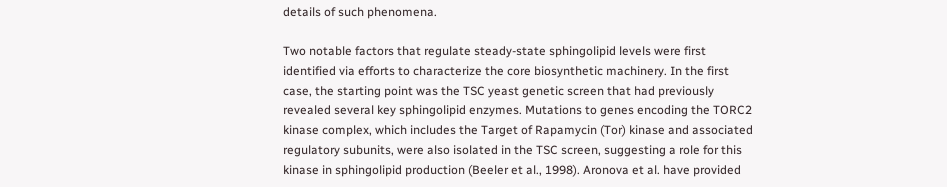details of such phenomena.

Two notable factors that regulate steady-state sphingolipid levels were first identified via efforts to characterize the core biosynthetic machinery. In the first case, the starting point was the TSC yeast genetic screen that had previously revealed several key sphingolipid enzymes. Mutations to genes encoding the TORC2 kinase complex, which includes the Target of Rapamycin (Tor) kinase and associated regulatory subunits, were also isolated in the TSC screen, suggesting a role for this kinase in sphingolipid production (Beeler et al., 1998). Aronova et al. have provided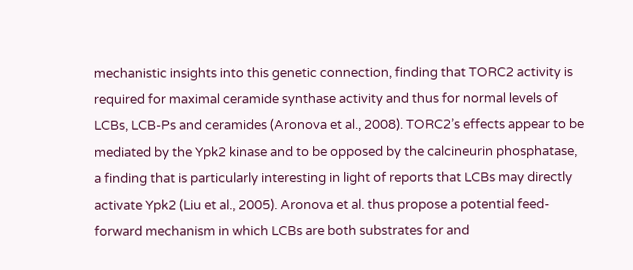mechanistic insights into this genetic connection, finding that TORC2 activity is required for maximal ceramide synthase activity and thus for normal levels of LCBs, LCB-Ps and ceramides (Aronova et al., 2008). TORC2’s effects appear to be mediated by the Ypk2 kinase and to be opposed by the calcineurin phosphatase, a finding that is particularly interesting in light of reports that LCBs may directly activate Ypk2 (Liu et al., 2005). Aronova et al. thus propose a potential feed-forward mechanism in which LCBs are both substrates for and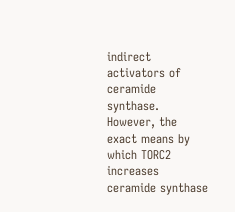indirect activators of ceramide synthase. However, the exact means by which TORC2 increases ceramide synthase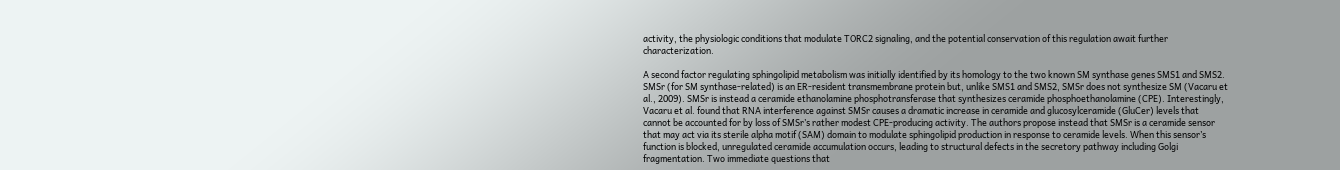activity, the physiologic conditions that modulate TORC2 signaling, and the potential conservation of this regulation await further characterization.

A second factor regulating sphingolipid metabolism was initially identified by its homology to the two known SM synthase genes SMS1 and SMS2. SMSr (for SM synthase-related) is an ER-resident transmembrane protein but, unlike SMS1 and SMS2, SMSr does not synthesize SM (Vacaru et al., 2009). SMSr is instead a ceramide ethanolamine phosphotransferase that synthesizes ceramide phosphoethanolamine (CPE). Interestingly, Vacaru et al. found that RNA interference against SMSr causes a dramatic increase in ceramide and glucosylceramide (GluCer) levels that cannot be accounted for by loss of SMSr’s rather modest CPE-producing activity. The authors propose instead that SMSr is a ceramide sensor that may act via its sterile alpha motif (SAM) domain to modulate sphingolipid production in response to ceramide levels. When this sensor’s function is blocked, unregulated ceramide accumulation occurs, leading to structural defects in the secretory pathway including Golgi fragmentation. Two immediate questions that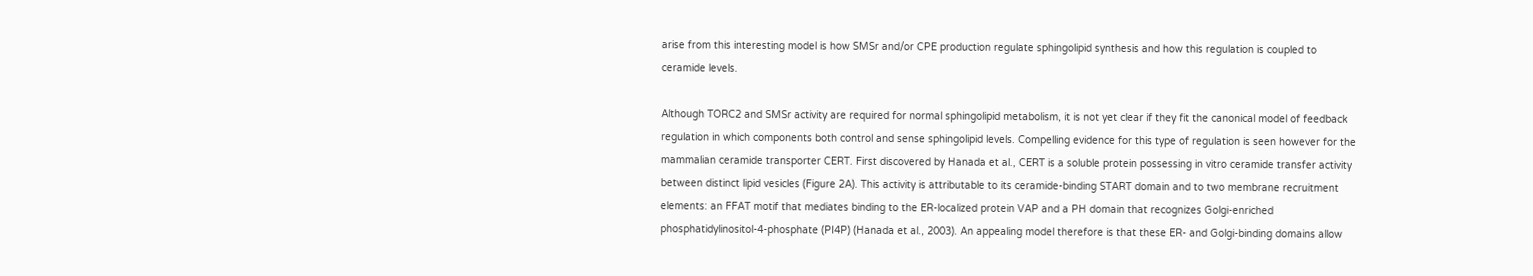arise from this interesting model is how SMSr and/or CPE production regulate sphingolipid synthesis and how this regulation is coupled to ceramide levels.

Although TORC2 and SMSr activity are required for normal sphingolipid metabolism, it is not yet clear if they fit the canonical model of feedback regulation in which components both control and sense sphingolipid levels. Compelling evidence for this type of regulation is seen however for the mammalian ceramide transporter CERT. First discovered by Hanada et al., CERT is a soluble protein possessing in vitro ceramide transfer activity between distinct lipid vesicles (Figure 2A). This activity is attributable to its ceramide-binding START domain and to two membrane recruitment elements: an FFAT motif that mediates binding to the ER-localized protein VAP and a PH domain that recognizes Golgi-enriched phosphatidylinositol-4-phosphate (PI4P) (Hanada et al., 2003). An appealing model therefore is that these ER- and Golgi-binding domains allow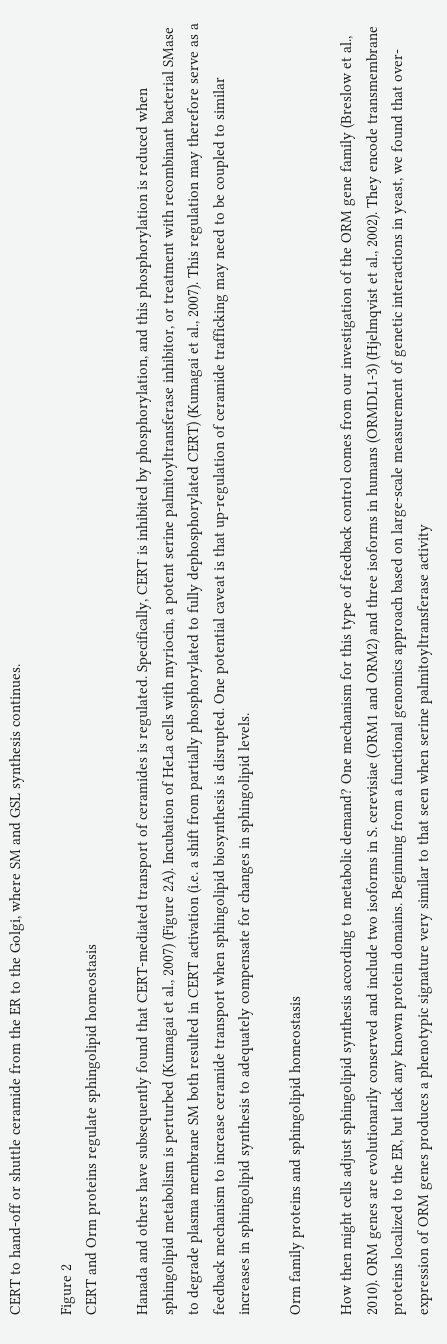CERT to hand-off or shuttle ceramide from the ER to the Golgi, where SM and GSL synthesis continues.

Figure 2
CERT and Orm proteins regulate sphingolipid homeostasis

Hanada and others have subsequently found that CERT-mediated transport of ceramides is regulated. Specifically, CERT is inhibited by phosphorylation, and this phosphorylation is reduced when sphingolipid metabolism is perturbed (Kumagai et al., 2007) (Figure 2A). Incubation of HeLa cells with myriocin, a potent serine palmitoyltransferase inhibitor, or treatment with recombinant bacterial SMase to degrade plasma membrane SM both resulted in CERT activation (i.e. a shift from partially phosphorylated to fully dephosphorylated CERT) (Kumagai et al., 2007). This regulation may therefore serve as a feedback mechanism to increase ceramide transport when sphingolipid biosynthesis is disrupted. One potential caveat is that up-regulation of ceramide trafficking may need to be coupled to similar increases in sphingolipid synthesis to adequately compensate for changes in sphingolipid levels.

Orm family proteins and sphingolipid homeostasis

How then might cells adjust sphingolipid synthesis according to metabolic demand? One mechanism for this type of feedback control comes from our investigation of the ORM gene family (Breslow et al., 2010). ORM genes are evolutionarily conserved and include two isoforms in S. cerevisiae (ORM1 and ORM2) and three isoforms in humans (ORMDL1-3) (Hjelmqvist et al., 2002). They encode transmembrane proteins localized to the ER, but lack any known protein domains. Beginning from a functional genomics approach based on large-scale measurement of genetic interactions in yeast, we found that over-expression of ORM genes produces a phenotypic signature very similar to that seen when serine palmitoyltransferase activity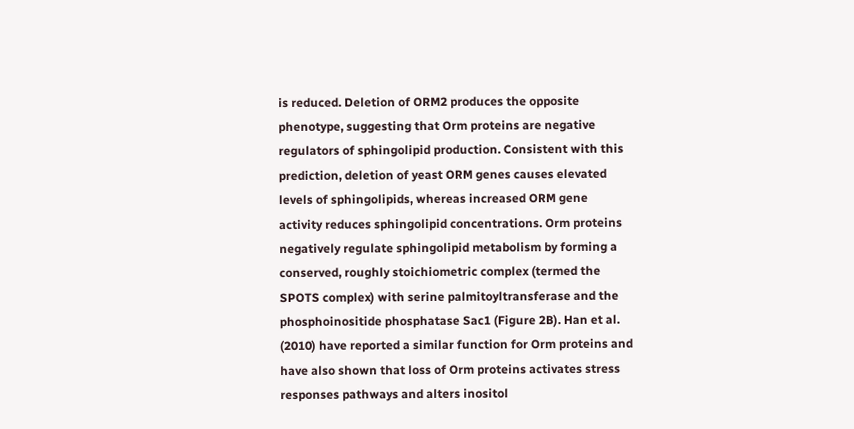is reduced. Deletion of ORM2 produces the opposite phenotype, suggesting that Orm proteins are negative regulators of sphingolipid production. Consistent with this prediction, deletion of yeast ORM genes causes elevated levels of sphingolipids, whereas increased ORM gene activity reduces sphingolipid concentrations. Orm proteins negatively regulate sphingolipid metabolism by forming a conserved, roughly stoichiometric complex (termed the SPOTS complex) with serine palmitoyltransferase and the phosphoinositide phosphatase Sac1 (Figure 2B). Han et al. (2010) have reported a similar function for Orm proteins and have also shown that loss of Orm proteins activates stress responses pathways and alters inositol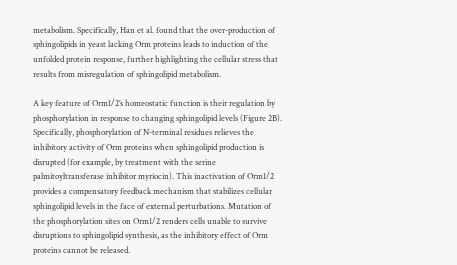metabolism. Specifically, Han et al. found that the over-production of sphingolipids in yeast lacking Orm proteins leads to induction of the unfolded protein response, further highlighting the cellular stress that results from misregulation of sphingolipid metabolism.

A key feature of Orm1/2’s homeostatic function is their regulation by phosphorylation in response to changing sphingolipid levels (Figure 2B). Specifically, phosphorylation of N-terminal residues relieves the inhibitory activity of Orm proteins when sphingolipid production is disrupted (for example, by treatment with the serine palmitoyltransferase inhibitor myriocin). This inactivation of Orm1/2 provides a compensatory feedback mechanism that stabilizes cellular sphingolipid levels in the face of external perturbations. Mutation of the phosphorylation sites on Orm1/2 renders cells unable to survive disruptions to sphingolipid synthesis, as the inhibitory effect of Orm proteins cannot be released.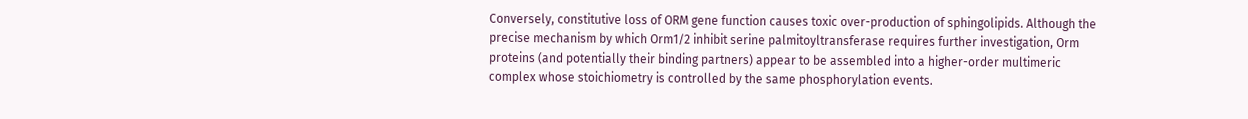Conversely, constitutive loss of ORM gene function causes toxic over-production of sphingolipids. Although the precise mechanism by which Orm1/2 inhibit serine palmitoyltransferase requires further investigation, Orm proteins (and potentially their binding partners) appear to be assembled into a higher-order multimeric complex whose stoichiometry is controlled by the same phosphorylation events.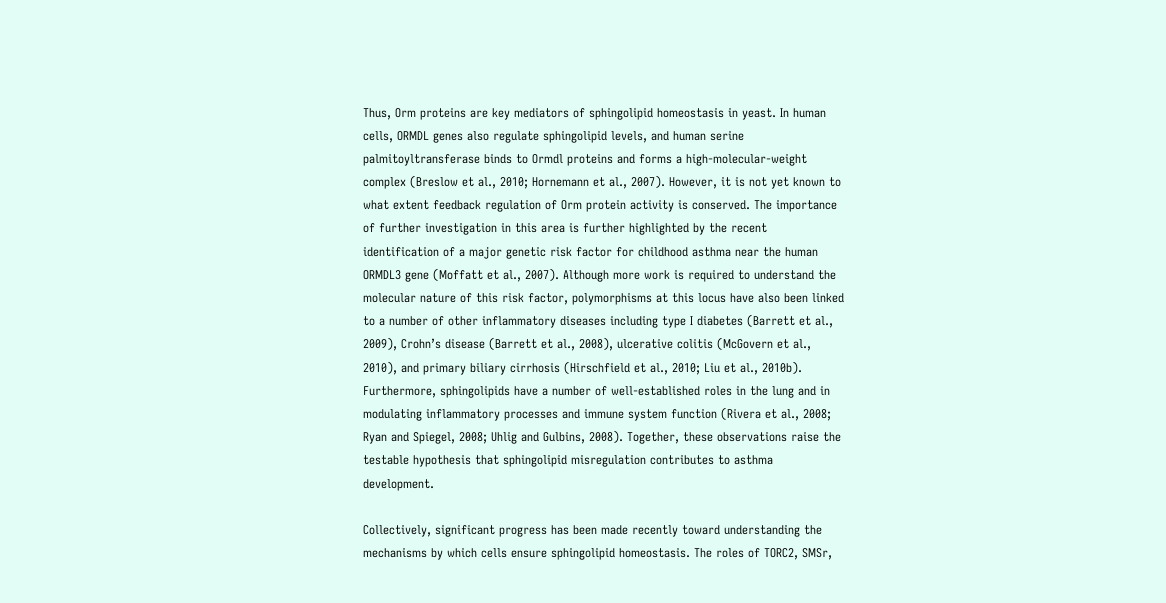Thus, Orm proteins are key mediators of sphingolipid homeostasis in yeast. In human cells, ORMDL genes also regulate sphingolipid levels, and human serine palmitoyltransferase binds to Ormdl proteins and forms a high-molecular-weight complex (Breslow et al., 2010; Hornemann et al., 2007). However, it is not yet known to what extent feedback regulation of Orm protein activity is conserved. The importance of further investigation in this area is further highlighted by the recent identification of a major genetic risk factor for childhood asthma near the human ORMDL3 gene (Moffatt et al., 2007). Although more work is required to understand the molecular nature of this risk factor, polymorphisms at this locus have also been linked to a number of other inflammatory diseases including type I diabetes (Barrett et al., 2009), Crohn’s disease (Barrett et al., 2008), ulcerative colitis (McGovern et al., 2010), and primary biliary cirrhosis (Hirschfield et al., 2010; Liu et al., 2010b). Furthermore, sphingolipids have a number of well-established roles in the lung and in modulating inflammatory processes and immune system function (Rivera et al., 2008; Ryan and Spiegel, 2008; Uhlig and Gulbins, 2008). Together, these observations raise the testable hypothesis that sphingolipid misregulation contributes to asthma development.

Collectively, significant progress has been made recently toward understanding the mechanisms by which cells ensure sphingolipid homeostasis. The roles of TORC2, SMSr,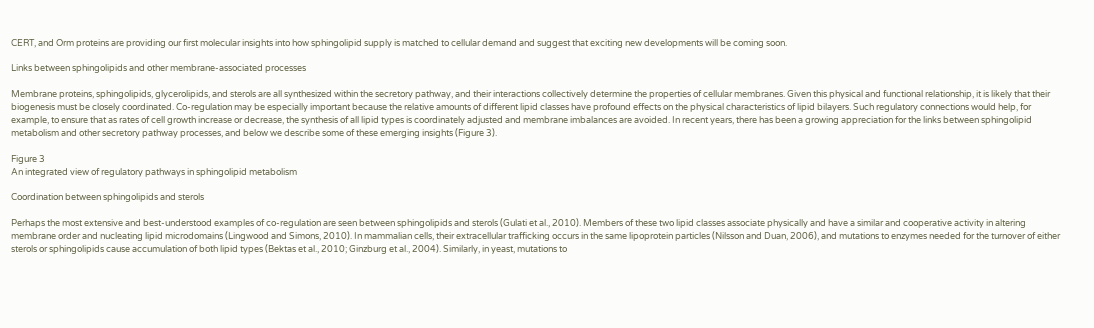CERT, and Orm proteins are providing our first molecular insights into how sphingolipid supply is matched to cellular demand and suggest that exciting new developments will be coming soon.

Links between sphingolipids and other membrane-associated processes

Membrane proteins, sphingolipids, glycerolipids, and sterols are all synthesized within the secretory pathway, and their interactions collectively determine the properties of cellular membranes. Given this physical and functional relationship, it is likely that their biogenesis must be closely coordinated. Co-regulation may be especially important because the relative amounts of different lipid classes have profound effects on the physical characteristics of lipid bilayers. Such regulatory connections would help, for example, to ensure that as rates of cell growth increase or decrease, the synthesis of all lipid types is coordinately adjusted and membrane imbalances are avoided. In recent years, there has been a growing appreciation for the links between sphingolipid metabolism and other secretory pathway processes, and below we describe some of these emerging insights (Figure 3).

Figure 3
An integrated view of regulatory pathways in sphingolipid metabolism

Coordination between sphingolipids and sterols

Perhaps the most extensive and best-understood examples of co-regulation are seen between sphingolipids and sterols (Gulati et al., 2010). Members of these two lipid classes associate physically and have a similar and cooperative activity in altering membrane order and nucleating lipid microdomains (Lingwood and Simons, 2010). In mammalian cells, their extracellular trafficking occurs in the same lipoprotein particles (Nilsson and Duan, 2006), and mutations to enzymes needed for the turnover of either sterols or sphingolipids cause accumulation of both lipid types (Bektas et al., 2010; Ginzburg et al., 2004). Similarly, in yeast, mutations to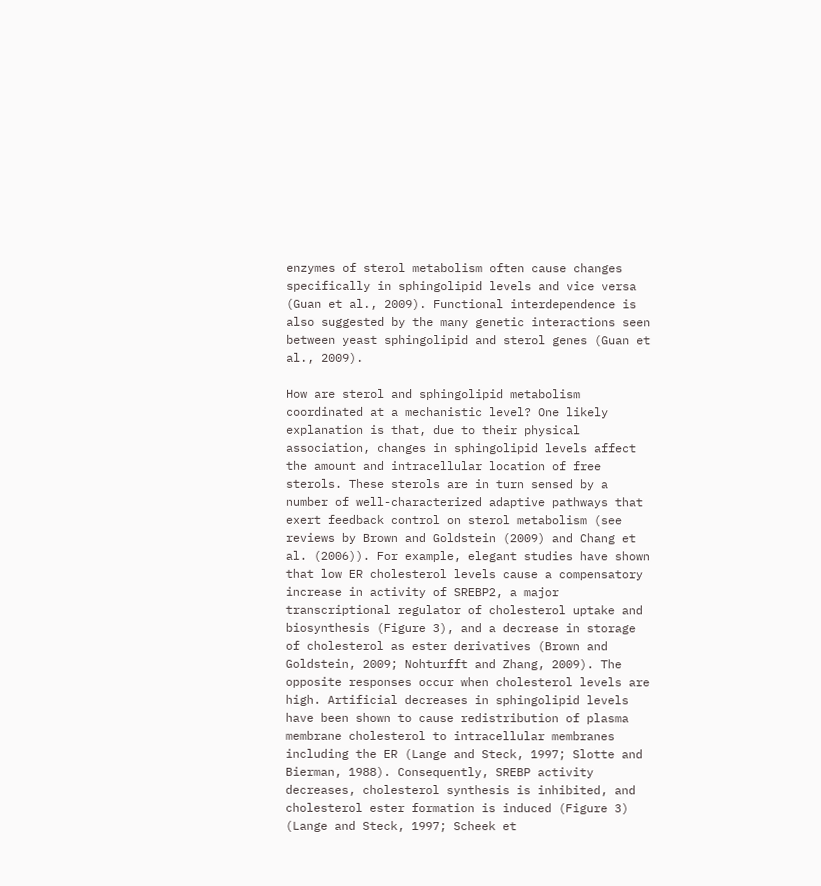enzymes of sterol metabolism often cause changes specifically in sphingolipid levels and vice versa (Guan et al., 2009). Functional interdependence is also suggested by the many genetic interactions seen between yeast sphingolipid and sterol genes (Guan et al., 2009).

How are sterol and sphingolipid metabolism coordinated at a mechanistic level? One likely explanation is that, due to their physical association, changes in sphingolipid levels affect the amount and intracellular location of free sterols. These sterols are in turn sensed by a number of well-characterized adaptive pathways that exert feedback control on sterol metabolism (see reviews by Brown and Goldstein (2009) and Chang et al. (2006)). For example, elegant studies have shown that low ER cholesterol levels cause a compensatory increase in activity of SREBP2, a major transcriptional regulator of cholesterol uptake and biosynthesis (Figure 3), and a decrease in storage of cholesterol as ester derivatives (Brown and Goldstein, 2009; Nohturfft and Zhang, 2009). The opposite responses occur when cholesterol levels are high. Artificial decreases in sphingolipid levels have been shown to cause redistribution of plasma membrane cholesterol to intracellular membranes including the ER (Lange and Steck, 1997; Slotte and Bierman, 1988). Consequently, SREBP activity decreases, cholesterol synthesis is inhibited, and cholesterol ester formation is induced (Figure 3) (Lange and Steck, 1997; Scheek et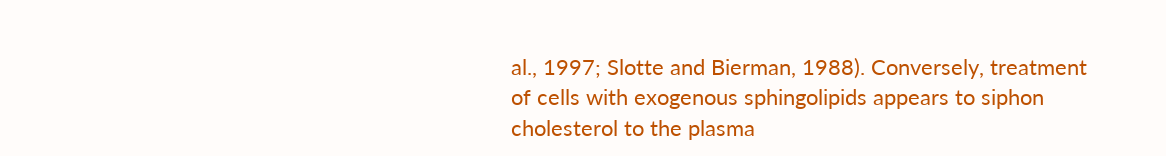al., 1997; Slotte and Bierman, 1988). Conversely, treatment of cells with exogenous sphingolipids appears to siphon cholesterol to the plasma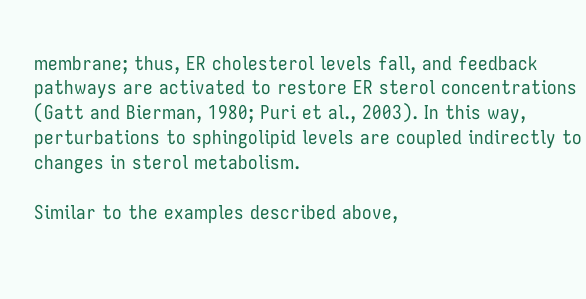membrane; thus, ER cholesterol levels fall, and feedback pathways are activated to restore ER sterol concentrations (Gatt and Bierman, 1980; Puri et al., 2003). In this way, perturbations to sphingolipid levels are coupled indirectly to changes in sterol metabolism.

Similar to the examples described above,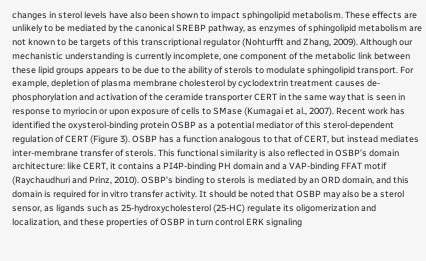changes in sterol levels have also been shown to impact sphingolipid metabolism. These effects are unlikely to be mediated by the canonical SREBP pathway, as enzymes of sphingolipid metabolism are not known to be targets of this transcriptional regulator (Nohturfft and Zhang, 2009). Although our mechanistic understanding is currently incomplete, one component of the metabolic link between these lipid groups appears to be due to the ability of sterols to modulate sphingolipid transport. For example, depletion of plasma membrane cholesterol by cyclodextrin treatment causes de-phosphorylation and activation of the ceramide transporter CERT in the same way that is seen in response to myriocin or upon exposure of cells to SMase (Kumagai et al., 2007). Recent work has identified the oxysterol-binding protein OSBP as a potential mediator of this sterol-dependent regulation of CERT (Figure 3). OSBP has a function analogous to that of CERT, but instead mediates inter-membrane transfer of sterols. This functional similarity is also reflected in OSBP’s domain architecture: like CERT, it contains a PI4P-binding PH domain and a VAP-binding FFAT motif (Raychaudhuri and Prinz, 2010). OSBP’s binding to sterols is mediated by an ORD domain, and this domain is required for in vitro transfer activity. It should be noted that OSBP may also be a sterol sensor, as ligands such as 25-hydroxycholesterol (25-HC) regulate its oligomerization and localization, and these properties of OSBP in turn control ERK signaling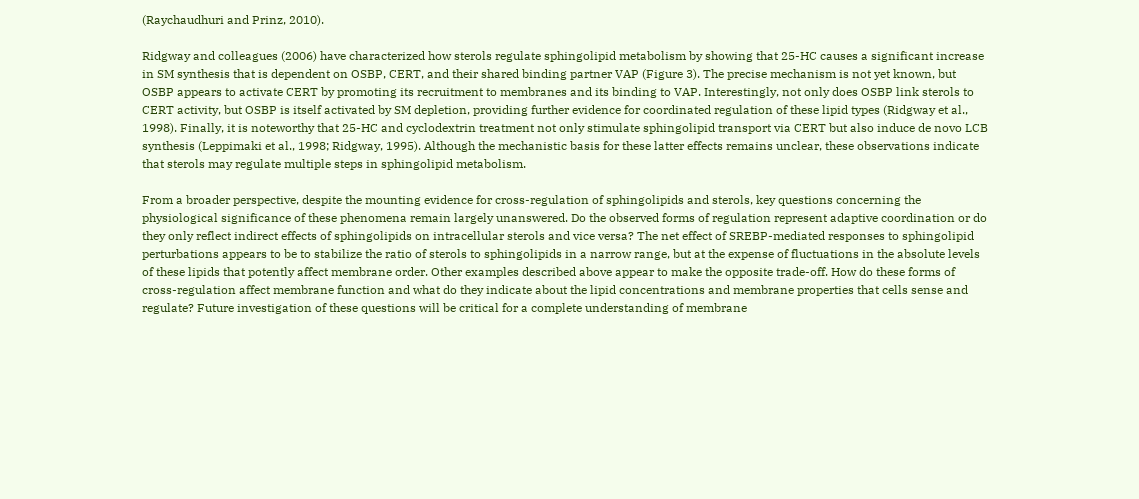(Raychaudhuri and Prinz, 2010).

Ridgway and colleagues (2006) have characterized how sterols regulate sphingolipid metabolism by showing that 25-HC causes a significant increase in SM synthesis that is dependent on OSBP, CERT, and their shared binding partner VAP (Figure 3). The precise mechanism is not yet known, but OSBP appears to activate CERT by promoting its recruitment to membranes and its binding to VAP. Interestingly, not only does OSBP link sterols to CERT activity, but OSBP is itself activated by SM depletion, providing further evidence for coordinated regulation of these lipid types (Ridgway et al., 1998). Finally, it is noteworthy that 25-HC and cyclodextrin treatment not only stimulate sphingolipid transport via CERT but also induce de novo LCB synthesis (Leppimaki et al., 1998; Ridgway, 1995). Although the mechanistic basis for these latter effects remains unclear, these observations indicate that sterols may regulate multiple steps in sphingolipid metabolism.

From a broader perspective, despite the mounting evidence for cross-regulation of sphingolipids and sterols, key questions concerning the physiological significance of these phenomena remain largely unanswered. Do the observed forms of regulation represent adaptive coordination or do they only reflect indirect effects of sphingolipids on intracellular sterols and vice versa? The net effect of SREBP-mediated responses to sphingolipid perturbations appears to be to stabilize the ratio of sterols to sphingolipids in a narrow range, but at the expense of fluctuations in the absolute levels of these lipids that potently affect membrane order. Other examples described above appear to make the opposite trade-off. How do these forms of cross-regulation affect membrane function and what do they indicate about the lipid concentrations and membrane properties that cells sense and regulate? Future investigation of these questions will be critical for a complete understanding of membrane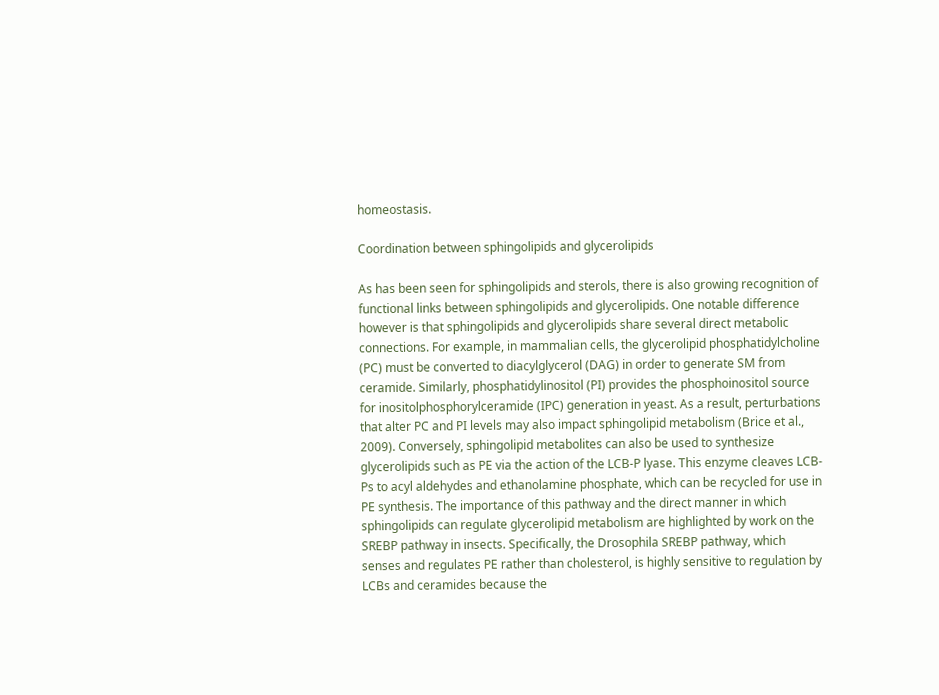homeostasis.

Coordination between sphingolipids and glycerolipids

As has been seen for sphingolipids and sterols, there is also growing recognition of functional links between sphingolipids and glycerolipids. One notable difference however is that sphingolipids and glycerolipids share several direct metabolic connections. For example, in mammalian cells, the glycerolipid phosphatidylcholine (PC) must be converted to diacylglycerol (DAG) in order to generate SM from ceramide. Similarly, phosphatidylinositol (PI) provides the phosphoinositol source for inositolphosphorylceramide (IPC) generation in yeast. As a result, perturbations that alter PC and PI levels may also impact sphingolipid metabolism (Brice et al., 2009). Conversely, sphingolipid metabolites can also be used to synthesize glycerolipids such as PE via the action of the LCB-P lyase. This enzyme cleaves LCB-Ps to acyl aldehydes and ethanolamine phosphate, which can be recycled for use in PE synthesis. The importance of this pathway and the direct manner in which sphingolipids can regulate glycerolipid metabolism are highlighted by work on the SREBP pathway in insects. Specifically, the Drosophila SREBP pathway, which senses and regulates PE rather than cholesterol, is highly sensitive to regulation by LCBs and ceramides because the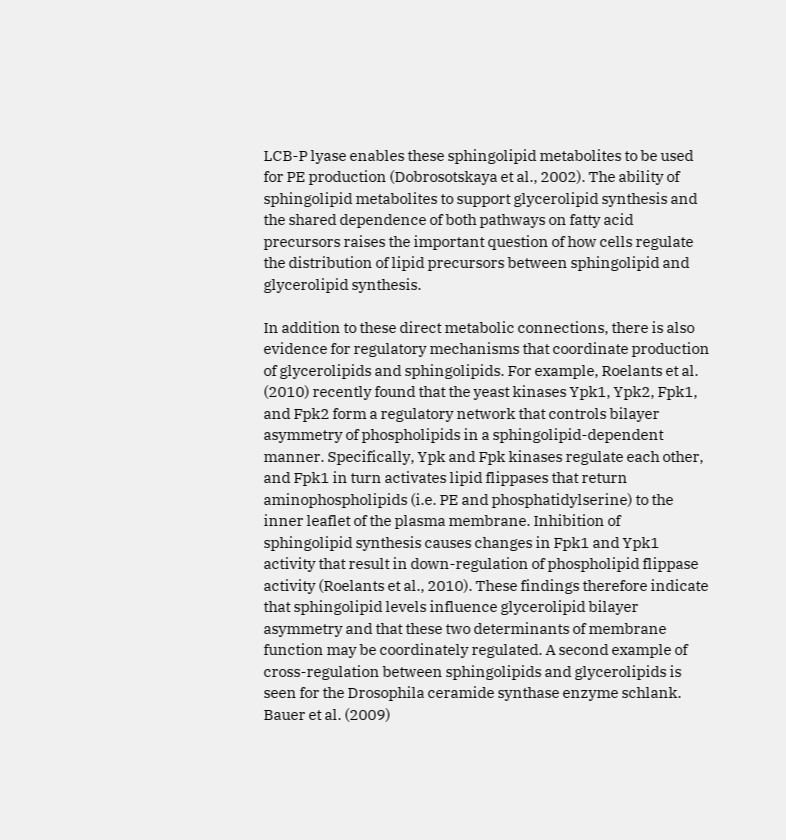LCB-P lyase enables these sphingolipid metabolites to be used for PE production (Dobrosotskaya et al., 2002). The ability of sphingolipid metabolites to support glycerolipid synthesis and the shared dependence of both pathways on fatty acid precursors raises the important question of how cells regulate the distribution of lipid precursors between sphingolipid and glycerolipid synthesis.

In addition to these direct metabolic connections, there is also evidence for regulatory mechanisms that coordinate production of glycerolipids and sphingolipids. For example, Roelants et al. (2010) recently found that the yeast kinases Ypk1, Ypk2, Fpk1, and Fpk2 form a regulatory network that controls bilayer asymmetry of phospholipids in a sphingolipid-dependent manner. Specifically, Ypk and Fpk kinases regulate each other, and Fpk1 in turn activates lipid flippases that return aminophospholipids (i.e. PE and phosphatidylserine) to the inner leaflet of the plasma membrane. Inhibition of sphingolipid synthesis causes changes in Fpk1 and Ypk1 activity that result in down-regulation of phospholipid flippase activity (Roelants et al., 2010). These findings therefore indicate that sphingolipid levels influence glycerolipid bilayer asymmetry and that these two determinants of membrane function may be coordinately regulated. A second example of cross-regulation between sphingolipids and glycerolipids is seen for the Drosophila ceramide synthase enzyme schlank. Bauer et al. (2009)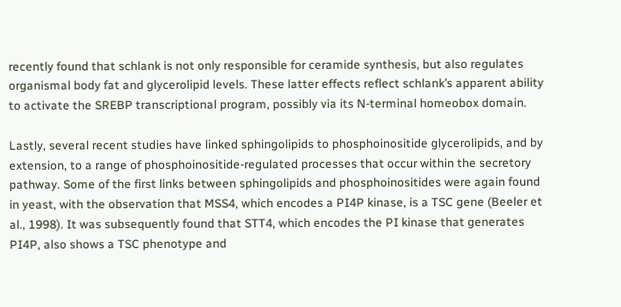recently found that schlank is not only responsible for ceramide synthesis, but also regulates organismal body fat and glycerolipid levels. These latter effects reflect schlank’s apparent ability to activate the SREBP transcriptional program, possibly via its N-terminal homeobox domain.

Lastly, several recent studies have linked sphingolipids to phosphoinositide glycerolipids, and by extension, to a range of phosphoinositide-regulated processes that occur within the secretory pathway. Some of the first links between sphingolipids and phosphoinositides were again found in yeast, with the observation that MSS4, which encodes a PI4P kinase, is a TSC gene (Beeler et al., 1998). It was subsequently found that STT4, which encodes the PI kinase that generates PI4P, also shows a TSC phenotype and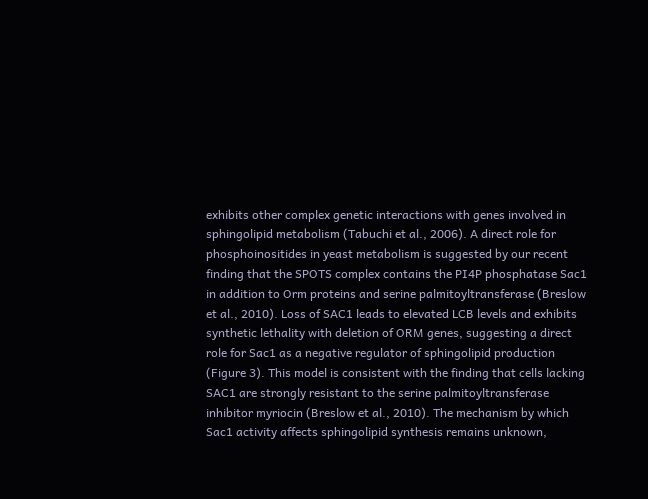exhibits other complex genetic interactions with genes involved in sphingolipid metabolism (Tabuchi et al., 2006). A direct role for phosphoinositides in yeast metabolism is suggested by our recent finding that the SPOTS complex contains the PI4P phosphatase Sac1 in addition to Orm proteins and serine palmitoyltransferase (Breslow et al., 2010). Loss of SAC1 leads to elevated LCB levels and exhibits synthetic lethality with deletion of ORM genes, suggesting a direct role for Sac1 as a negative regulator of sphingolipid production (Figure 3). This model is consistent with the finding that cells lacking SAC1 are strongly resistant to the serine palmitoyltransferase inhibitor myriocin (Breslow et al., 2010). The mechanism by which Sac1 activity affects sphingolipid synthesis remains unknown,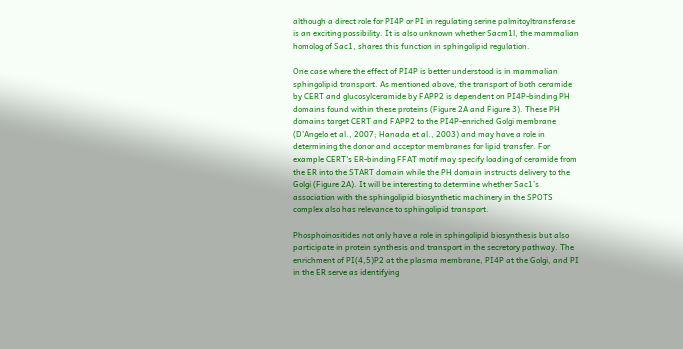although a direct role for PI4P or PI in regulating serine palmitoyltransferase is an exciting possibility. It is also unknown whether Sacm1l, the mammalian homolog of Sac1, shares this function in sphingolipid regulation.

One case where the effect of PI4P is better understood is in mammalian sphingolipid transport. As mentioned above, the transport of both ceramide by CERT and glucosylceramide by FAPP2 is dependent on PI4P-binding PH domains found within these proteins (Figure 2A and Figure 3). These PH domains target CERT and FAPP2 to the PI4P-enriched Golgi membrane (D’Angelo et al., 2007; Hanada et al., 2003) and may have a role in determining the donor and acceptor membranes for lipid transfer. For example CERT’s ER-binding FFAT motif may specify loading of ceramide from the ER into the START domain while the PH domain instructs delivery to the Golgi (Figure 2A). It will be interesting to determine whether Sac1’s association with the sphingolipid biosynthetic machinery in the SPOTS complex also has relevance to sphingolipid transport.

Phosphoinositides not only have a role in sphingolipid biosynthesis but also participate in protein synthesis and transport in the secretory pathway. The enrichment of PI(4,5)P2 at the plasma membrane, PI4P at the Golgi, and PI in the ER serve as identifying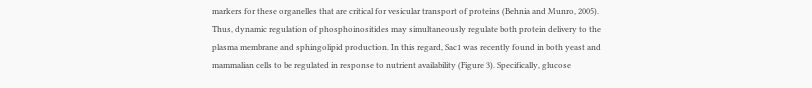markers for these organelles that are critical for vesicular transport of proteins (Behnia and Munro, 2005). Thus, dynamic regulation of phosphoinositides may simultaneously regulate both protein delivery to the plasma membrane and sphingolipid production. In this regard, Sac1 was recently found in both yeast and mammalian cells to be regulated in response to nutrient availability (Figure 3). Specifically, glucose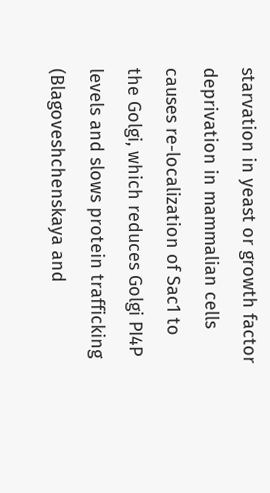starvation in yeast or growth factor deprivation in mammalian cells causes re-localization of Sac1 to the Golgi, which reduces Golgi PI4P levels and slows protein trafficking (Blagoveshchenskaya and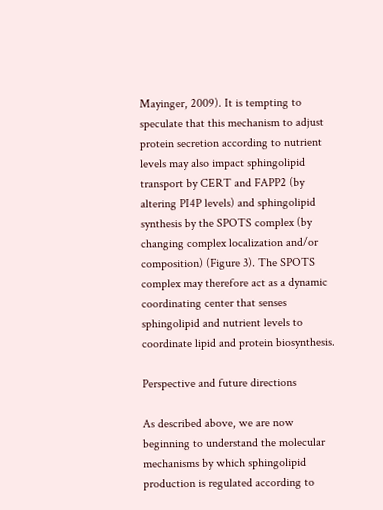Mayinger, 2009). It is tempting to speculate that this mechanism to adjust protein secretion according to nutrient levels may also impact sphingolipid transport by CERT and FAPP2 (by altering PI4P levels) and sphingolipid synthesis by the SPOTS complex (by changing complex localization and/or composition) (Figure 3). The SPOTS complex may therefore act as a dynamic coordinating center that senses sphingolipid and nutrient levels to coordinate lipid and protein biosynthesis.

Perspective and future directions

As described above, we are now beginning to understand the molecular mechanisms by which sphingolipid production is regulated according to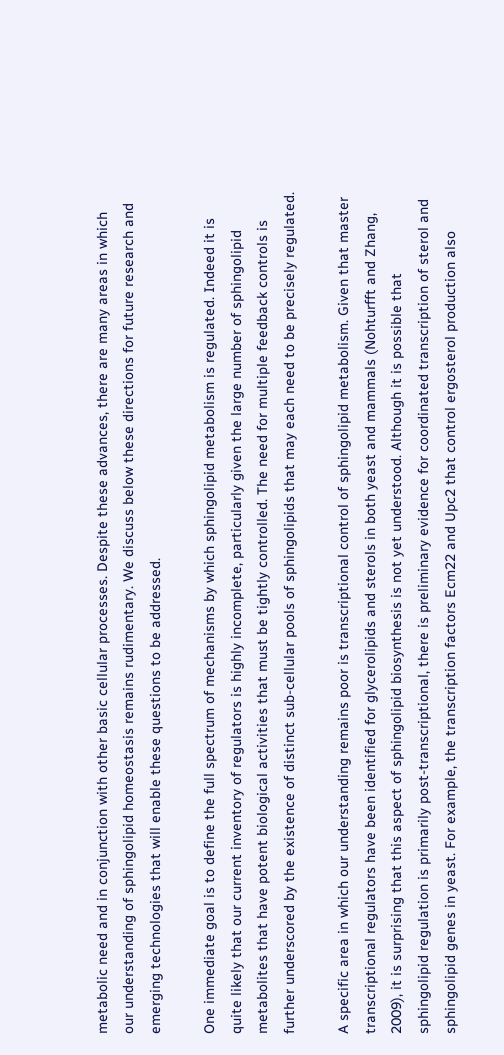metabolic need and in conjunction with other basic cellular processes. Despite these advances, there are many areas in which our understanding of sphingolipid homeostasis remains rudimentary. We discuss below these directions for future research and emerging technologies that will enable these questions to be addressed.

One immediate goal is to define the full spectrum of mechanisms by which sphingolipid metabolism is regulated. Indeed it is quite likely that our current inventory of regulators is highly incomplete, particularly given the large number of sphingolipid metabolites that have potent biological activities that must be tightly controlled. The need for multiple feedback controls is further underscored by the existence of distinct sub-cellular pools of sphingolipids that may each need to be precisely regulated.

A specific area in which our understanding remains poor is transcriptional control of sphingolipid metabolism. Given that master transcriptional regulators have been identified for glycerolipids and sterols in both yeast and mammals (Nohturfft and Zhang, 2009), it is surprising that this aspect of sphingolipid biosynthesis is not yet understood. Although it is possible that sphingolipid regulation is primarily post-transcriptional, there is preliminary evidence for coordinated transcription of sterol and sphingolipid genes in yeast. For example, the transcription factors Ecm22 and Upc2 that control ergosterol production also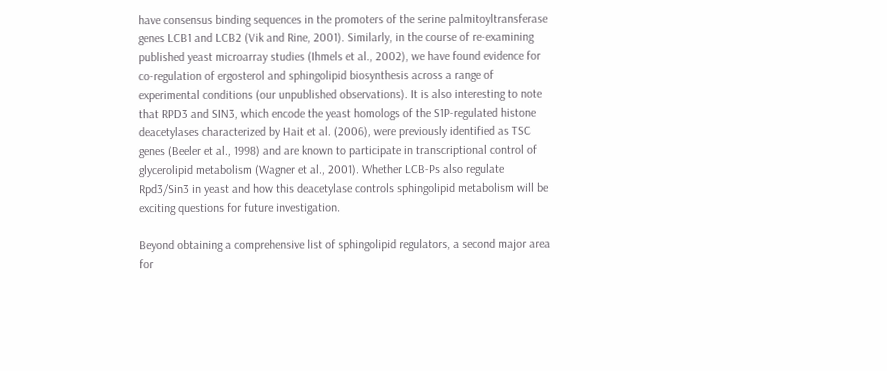have consensus binding sequences in the promoters of the serine palmitoyltransferase genes LCB1 and LCB2 (Vik and Rine, 2001). Similarly, in the course of re-examining published yeast microarray studies (Ihmels et al., 2002), we have found evidence for co-regulation of ergosterol and sphingolipid biosynthesis across a range of experimental conditions (our unpublished observations). It is also interesting to note that RPD3 and SIN3, which encode the yeast homologs of the S1P-regulated histone deacetylases characterized by Hait et al. (2006), were previously identified as TSC genes (Beeler et al., 1998) and are known to participate in transcriptional control of glycerolipid metabolism (Wagner et al., 2001). Whether LCB-Ps also regulate Rpd3/Sin3 in yeast and how this deacetylase controls sphingolipid metabolism will be exciting questions for future investigation.

Beyond obtaining a comprehensive list of sphingolipid regulators, a second major area for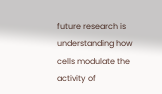future research is understanding how cells modulate the activity of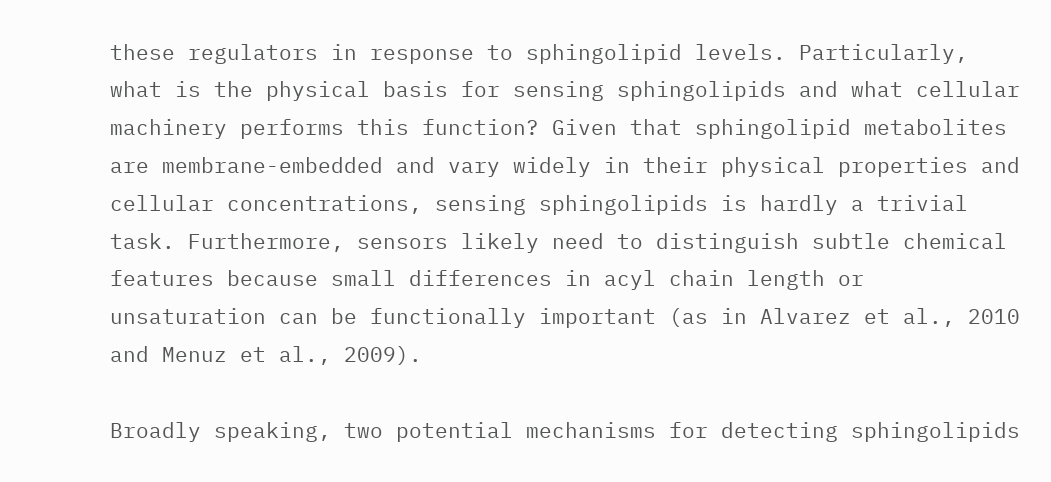these regulators in response to sphingolipid levels. Particularly, what is the physical basis for sensing sphingolipids and what cellular machinery performs this function? Given that sphingolipid metabolites are membrane-embedded and vary widely in their physical properties and cellular concentrations, sensing sphingolipids is hardly a trivial task. Furthermore, sensors likely need to distinguish subtle chemical features because small differences in acyl chain length or unsaturation can be functionally important (as in Alvarez et al., 2010 and Menuz et al., 2009).

Broadly speaking, two potential mechanisms for detecting sphingolipids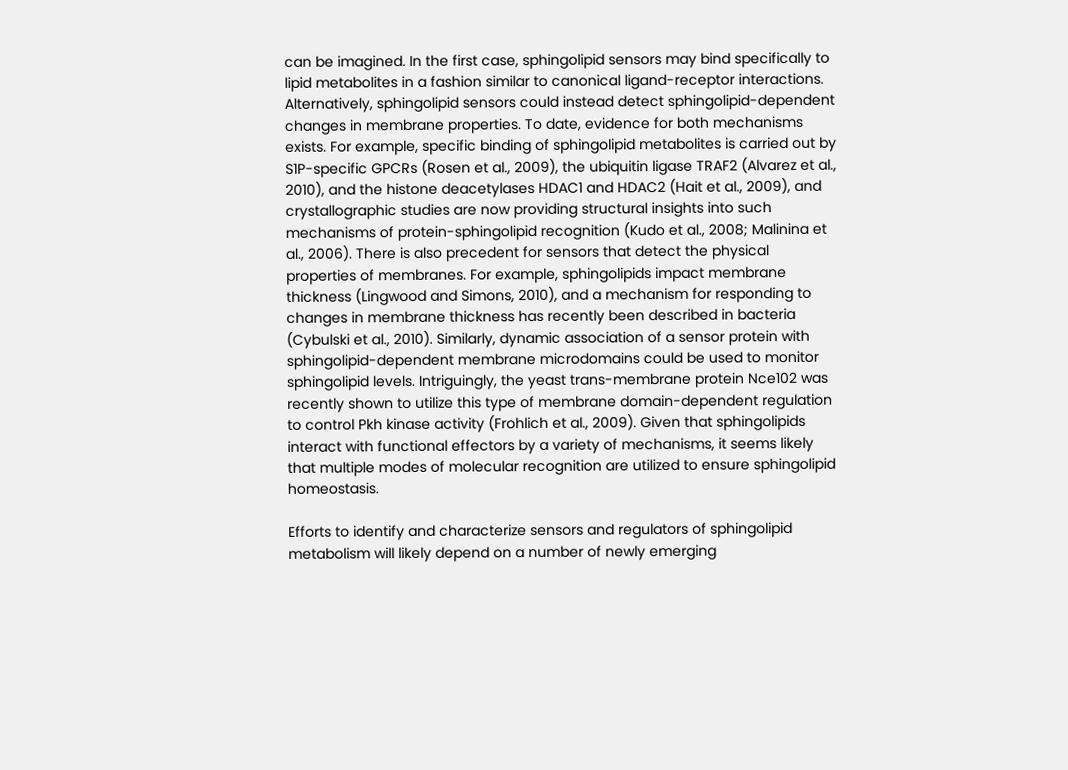can be imagined. In the first case, sphingolipid sensors may bind specifically to lipid metabolites in a fashion similar to canonical ligand-receptor interactions. Alternatively, sphingolipid sensors could instead detect sphingolipid-dependent changes in membrane properties. To date, evidence for both mechanisms exists. For example, specific binding of sphingolipid metabolites is carried out by S1P-specific GPCRs (Rosen et al., 2009), the ubiquitin ligase TRAF2 (Alvarez et al., 2010), and the histone deacetylases HDAC1 and HDAC2 (Hait et al., 2009), and crystallographic studies are now providing structural insights into such mechanisms of protein-sphingolipid recognition (Kudo et al., 2008; Malinina et al., 2006). There is also precedent for sensors that detect the physical properties of membranes. For example, sphingolipids impact membrane thickness (Lingwood and Simons, 2010), and a mechanism for responding to changes in membrane thickness has recently been described in bacteria (Cybulski et al., 2010). Similarly, dynamic association of a sensor protein with sphingolipid-dependent membrane microdomains could be used to monitor sphingolipid levels. Intriguingly, the yeast trans-membrane protein Nce102 was recently shown to utilize this type of membrane domain-dependent regulation to control Pkh kinase activity (Frohlich et al., 2009). Given that sphingolipids interact with functional effectors by a variety of mechanisms, it seems likely that multiple modes of molecular recognition are utilized to ensure sphingolipid homeostasis.

Efforts to identify and characterize sensors and regulators of sphingolipid metabolism will likely depend on a number of newly emerging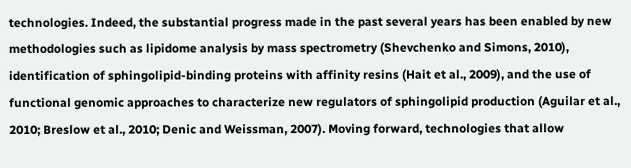technologies. Indeed, the substantial progress made in the past several years has been enabled by new methodologies such as lipidome analysis by mass spectrometry (Shevchenko and Simons, 2010), identification of sphingolipid-binding proteins with affinity resins (Hait et al., 2009), and the use of functional genomic approaches to characterize new regulators of sphingolipid production (Aguilar et al., 2010; Breslow et al., 2010; Denic and Weissman, 2007). Moving forward, technologies that allow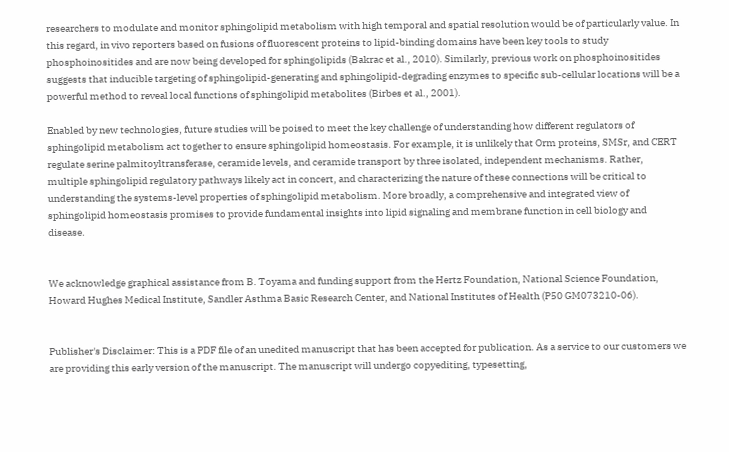researchers to modulate and monitor sphingolipid metabolism with high temporal and spatial resolution would be of particularly value. In this regard, in vivo reporters based on fusions of fluorescent proteins to lipid-binding domains have been key tools to study phosphoinositides and are now being developed for sphingolipids (Bakrac et al., 2010). Similarly, previous work on phosphoinositides suggests that inducible targeting of sphingolipid-generating and sphingolipid-degrading enzymes to specific sub-cellular locations will be a powerful method to reveal local functions of sphingolipid metabolites (Birbes et al., 2001).

Enabled by new technologies, future studies will be poised to meet the key challenge of understanding how different regulators of sphingolipid metabolism act together to ensure sphingolipid homeostasis. For example, it is unlikely that Orm proteins, SMSr, and CERT regulate serine palmitoyltransferase, ceramide levels, and ceramide transport by three isolated, independent mechanisms. Rather, multiple sphingolipid regulatory pathways likely act in concert, and characterizing the nature of these connections will be critical to understanding the systems-level properties of sphingolipid metabolism. More broadly, a comprehensive and integrated view of sphingolipid homeostasis promises to provide fundamental insights into lipid signaling and membrane function in cell biology and disease.


We acknowledge graphical assistance from B. Toyama and funding support from the Hertz Foundation, National Science Foundation, Howard Hughes Medical Institute, Sandler Asthma Basic Research Center, and National Institutes of Health (P50 GM073210-06).


Publisher's Disclaimer: This is a PDF file of an unedited manuscript that has been accepted for publication. As a service to our customers we are providing this early version of the manuscript. The manuscript will undergo copyediting, typesetting,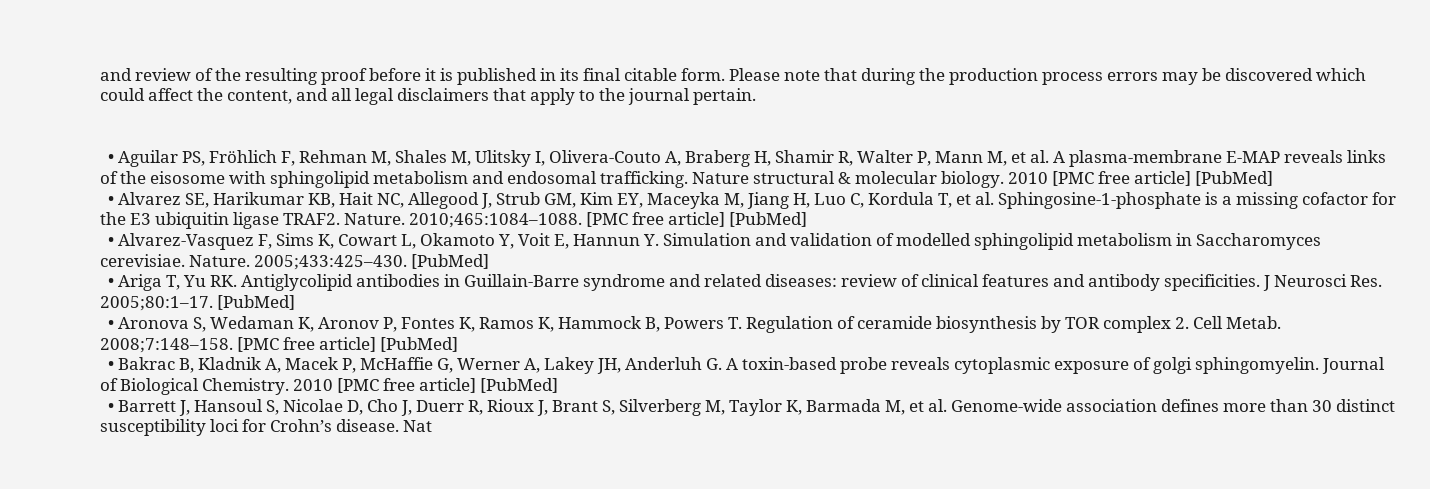and review of the resulting proof before it is published in its final citable form. Please note that during the production process errors may be discovered which could affect the content, and all legal disclaimers that apply to the journal pertain.


  • Aguilar PS, Fröhlich F, Rehman M, Shales M, Ulitsky I, Olivera-Couto A, Braberg H, Shamir R, Walter P, Mann M, et al. A plasma-membrane E-MAP reveals links of the eisosome with sphingolipid metabolism and endosomal trafficking. Nature structural & molecular biology. 2010 [PMC free article] [PubMed]
  • Alvarez SE, Harikumar KB, Hait NC, Allegood J, Strub GM, Kim EY, Maceyka M, Jiang H, Luo C, Kordula T, et al. Sphingosine-1-phosphate is a missing cofactor for the E3 ubiquitin ligase TRAF2. Nature. 2010;465:1084–1088. [PMC free article] [PubMed]
  • Alvarez-Vasquez F, Sims K, Cowart L, Okamoto Y, Voit E, Hannun Y. Simulation and validation of modelled sphingolipid metabolism in Saccharomyces cerevisiae. Nature. 2005;433:425–430. [PubMed]
  • Ariga T, Yu RK. Antiglycolipid antibodies in Guillain-Barre syndrome and related diseases: review of clinical features and antibody specificities. J Neurosci Res. 2005;80:1–17. [PubMed]
  • Aronova S, Wedaman K, Aronov P, Fontes K, Ramos K, Hammock B, Powers T. Regulation of ceramide biosynthesis by TOR complex 2. Cell Metab. 2008;7:148–158. [PMC free article] [PubMed]
  • Bakrac B, Kladnik A, Macek P, McHaffie G, Werner A, Lakey JH, Anderluh G. A toxin-based probe reveals cytoplasmic exposure of golgi sphingomyelin. Journal of Biological Chemistry. 2010 [PMC free article] [PubMed]
  • Barrett J, Hansoul S, Nicolae D, Cho J, Duerr R, Rioux J, Brant S, Silverberg M, Taylor K, Barmada M, et al. Genome-wide association defines more than 30 distinct susceptibility loci for Crohn’s disease. Nat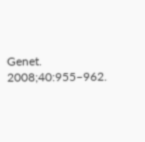Genet. 2008;40:955–962.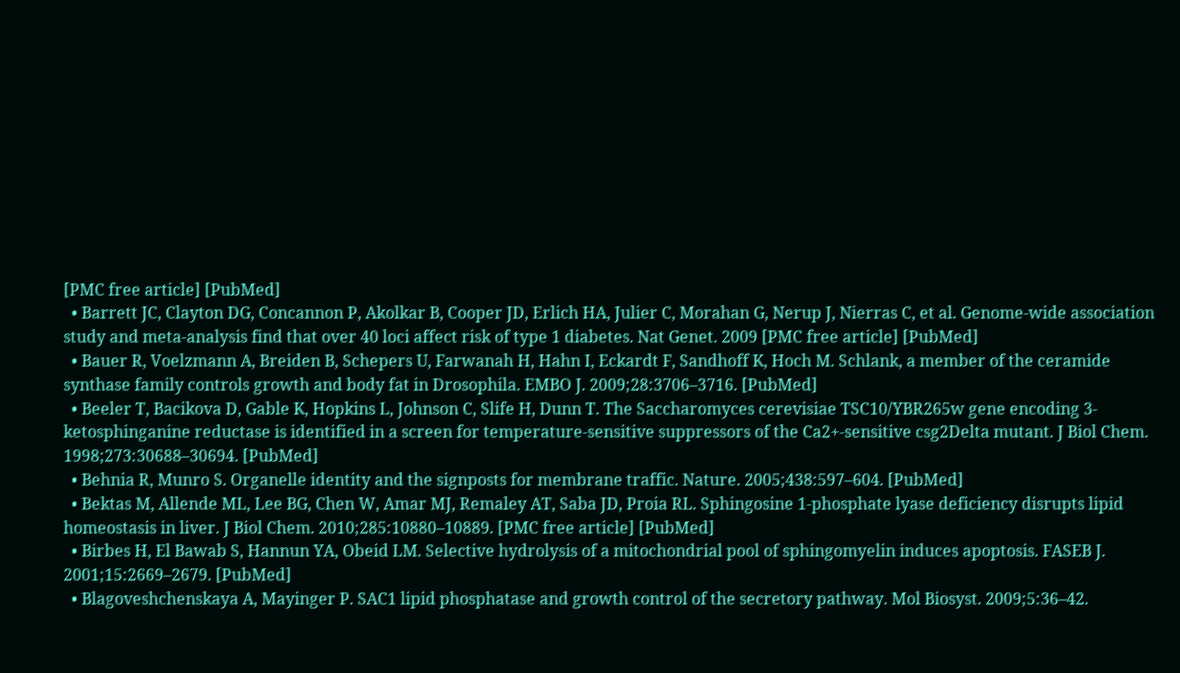[PMC free article] [PubMed]
  • Barrett JC, Clayton DG, Concannon P, Akolkar B, Cooper JD, Erlich HA, Julier C, Morahan G, Nerup J, Nierras C, et al. Genome-wide association study and meta-analysis find that over 40 loci affect risk of type 1 diabetes. Nat Genet. 2009 [PMC free article] [PubMed]
  • Bauer R, Voelzmann A, Breiden B, Schepers U, Farwanah H, Hahn I, Eckardt F, Sandhoff K, Hoch M. Schlank, a member of the ceramide synthase family controls growth and body fat in Drosophila. EMBO J. 2009;28:3706–3716. [PubMed]
  • Beeler T, Bacikova D, Gable K, Hopkins L, Johnson C, Slife H, Dunn T. The Saccharomyces cerevisiae TSC10/YBR265w gene encoding 3-ketosphinganine reductase is identified in a screen for temperature-sensitive suppressors of the Ca2+-sensitive csg2Delta mutant. J Biol Chem. 1998;273:30688–30694. [PubMed]
  • Behnia R, Munro S. Organelle identity and the signposts for membrane traffic. Nature. 2005;438:597–604. [PubMed]
  • Bektas M, Allende ML, Lee BG, Chen W, Amar MJ, Remaley AT, Saba JD, Proia RL. Sphingosine 1-phosphate lyase deficiency disrupts lipid homeostasis in liver. J Biol Chem. 2010;285:10880–10889. [PMC free article] [PubMed]
  • Birbes H, El Bawab S, Hannun YA, Obeid LM. Selective hydrolysis of a mitochondrial pool of sphingomyelin induces apoptosis. FASEB J. 2001;15:2669–2679. [PubMed]
  • Blagoveshchenskaya A, Mayinger P. SAC1 lipid phosphatase and growth control of the secretory pathway. Mol Biosyst. 2009;5:36–42.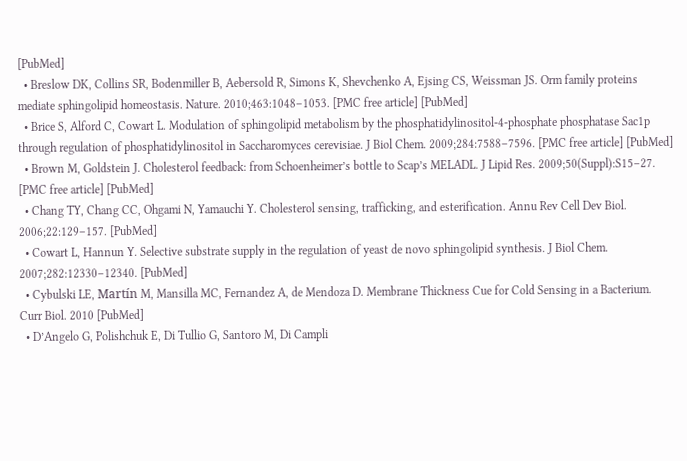[PubMed]
  • Breslow DK, Collins SR, Bodenmiller B, Aebersold R, Simons K, Shevchenko A, Ejsing CS, Weissman JS. Orm family proteins mediate sphingolipid homeostasis. Nature. 2010;463:1048–1053. [PMC free article] [PubMed]
  • Brice S, Alford C, Cowart L. Modulation of sphingolipid metabolism by the phosphatidylinositol-4-phosphate phosphatase Sac1p through regulation of phosphatidylinositol in Saccharomyces cerevisiae. J Biol Chem. 2009;284:7588–7596. [PMC free article] [PubMed]
  • Brown M, Goldstein J. Cholesterol feedback: from Schoenheimer’s bottle to Scap’s MELADL. J Lipid Res. 2009;50(Suppl):S15–27. [PMC free article] [PubMed]
  • Chang TY, Chang CC, Ohgami N, Yamauchi Y. Cholesterol sensing, trafficking, and esterification. Annu Rev Cell Dev Biol. 2006;22:129–157. [PubMed]
  • Cowart L, Hannun Y. Selective substrate supply in the regulation of yeast de novo sphingolipid synthesis. J Biol Chem. 2007;282:12330–12340. [PubMed]
  • Cybulski LE, Martín M, Mansilla MC, Fernandez A, de Mendoza D. Membrane Thickness Cue for Cold Sensing in a Bacterium. Curr Biol. 2010 [PubMed]
  • D’Angelo G, Polishchuk E, Di Tullio G, Santoro M, Di Campli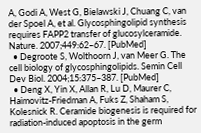A, Godi A, West G, Bielawski J, Chuang C, van der Spoel A, et al. Glycosphingolipid synthesis requires FAPP2 transfer of glucosylceramide. Nature. 2007;449:62–67. [PubMed]
  • Degroote S, Wolthoorn J, van Meer G. The cell biology of glycosphingolipids. Semin Cell Dev Biol. 2004;15:375–387. [PubMed]
  • Deng X, Yin X, Allan R, Lu D, Maurer C, Haimovitz-Friedman A, Fuks Z, Shaham S, Kolesnick R. Ceramide biogenesis is required for radiation-induced apoptosis in the germ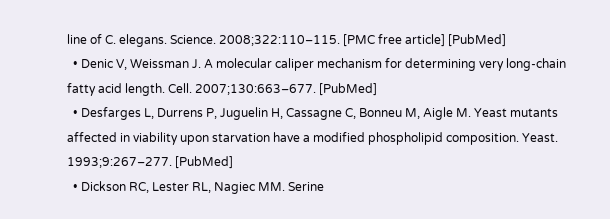line of C. elegans. Science. 2008;322:110–115. [PMC free article] [PubMed]
  • Denic V, Weissman J. A molecular caliper mechanism for determining very long-chain fatty acid length. Cell. 2007;130:663–677. [PubMed]
  • Desfarges L, Durrens P, Juguelin H, Cassagne C, Bonneu M, Aigle M. Yeast mutants affected in viability upon starvation have a modified phospholipid composition. Yeast. 1993;9:267–277. [PubMed]
  • Dickson RC, Lester RL, Nagiec MM. Serine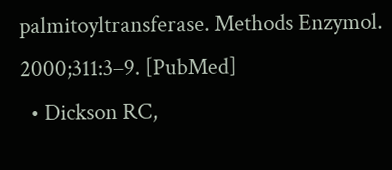palmitoyltransferase. Methods Enzymol. 2000;311:3–9. [PubMed]
  • Dickson RC,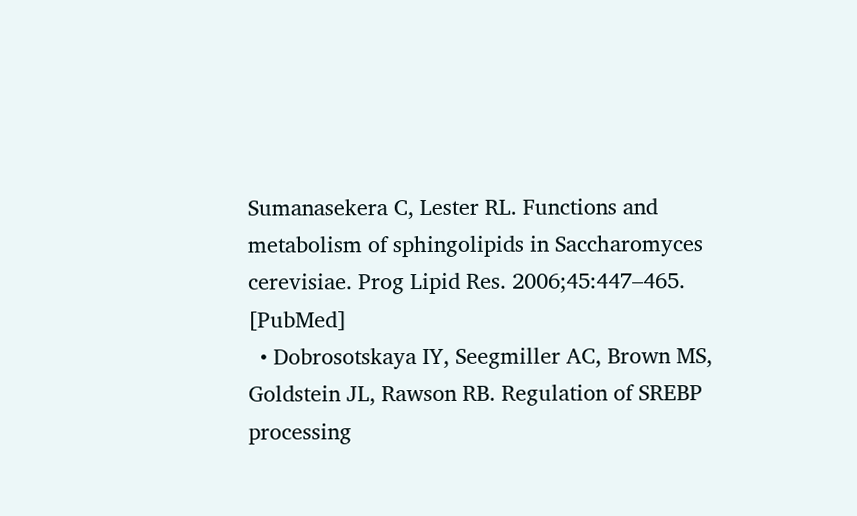Sumanasekera C, Lester RL. Functions and metabolism of sphingolipids in Saccharomyces cerevisiae. Prog Lipid Res. 2006;45:447–465. [PubMed]
  • Dobrosotskaya IY, Seegmiller AC, Brown MS, Goldstein JL, Rawson RB. Regulation of SREBP processing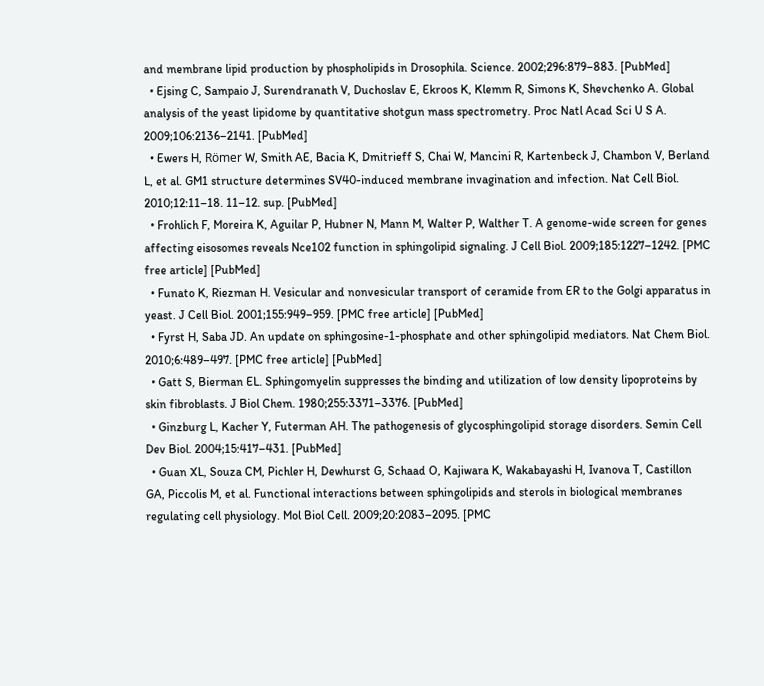and membrane lipid production by phospholipids in Drosophila. Science. 2002;296:879–883. [PubMed]
  • Ejsing C, Sampaio J, Surendranath V, Duchoslav E, Ekroos K, Klemm R, Simons K, Shevchenko A. Global analysis of the yeast lipidome by quantitative shotgun mass spectrometry. Proc Natl Acad Sci U S A. 2009;106:2136–2141. [PubMed]
  • Ewers H, Römer W, Smith AE, Bacia K, Dmitrieff S, Chai W, Mancini R, Kartenbeck J, Chambon V, Berland L, et al. GM1 structure determines SV40-induced membrane invagination and infection. Nat Cell Biol. 2010;12:11–18. 11–12. sup. [PubMed]
  • Frohlich F, Moreira K, Aguilar P, Hubner N, Mann M, Walter P, Walther T. A genome-wide screen for genes affecting eisosomes reveals Nce102 function in sphingolipid signaling. J Cell Biol. 2009;185:1227–1242. [PMC free article] [PubMed]
  • Funato K, Riezman H. Vesicular and nonvesicular transport of ceramide from ER to the Golgi apparatus in yeast. J Cell Biol. 2001;155:949–959. [PMC free article] [PubMed]
  • Fyrst H, Saba JD. An update on sphingosine-1-phosphate and other sphingolipid mediators. Nat Chem Biol. 2010;6:489–497. [PMC free article] [PubMed]
  • Gatt S, Bierman EL. Sphingomyelin suppresses the binding and utilization of low density lipoproteins by skin fibroblasts. J Biol Chem. 1980;255:3371–3376. [PubMed]
  • Ginzburg L, Kacher Y, Futerman AH. The pathogenesis of glycosphingolipid storage disorders. Semin Cell Dev Biol. 2004;15:417–431. [PubMed]
  • Guan XL, Souza CM, Pichler H, Dewhurst G, Schaad O, Kajiwara K, Wakabayashi H, Ivanova T, Castillon GA, Piccolis M, et al. Functional interactions between sphingolipids and sterols in biological membranes regulating cell physiology. Mol Biol Cell. 2009;20:2083–2095. [PMC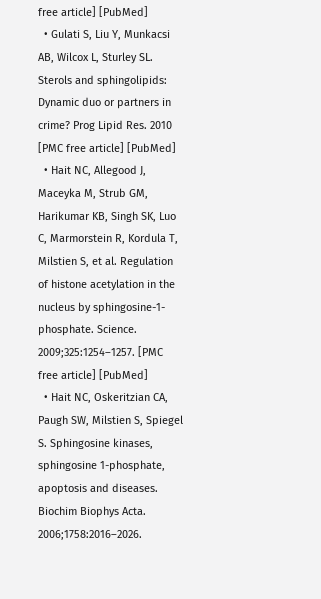free article] [PubMed]
  • Gulati S, Liu Y, Munkacsi AB, Wilcox L, Sturley SL. Sterols and sphingolipids: Dynamic duo or partners in crime? Prog Lipid Res. 2010 [PMC free article] [PubMed]
  • Hait NC, Allegood J, Maceyka M, Strub GM, Harikumar KB, Singh SK, Luo C, Marmorstein R, Kordula T, Milstien S, et al. Regulation of histone acetylation in the nucleus by sphingosine-1-phosphate. Science. 2009;325:1254–1257. [PMC free article] [PubMed]
  • Hait NC, Oskeritzian CA, Paugh SW, Milstien S, Spiegel S. Sphingosine kinases, sphingosine 1-phosphate, apoptosis and diseases. Biochim Biophys Acta. 2006;1758:2016–2026.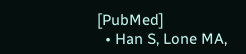[PubMed]
  • Han S, Lone MA,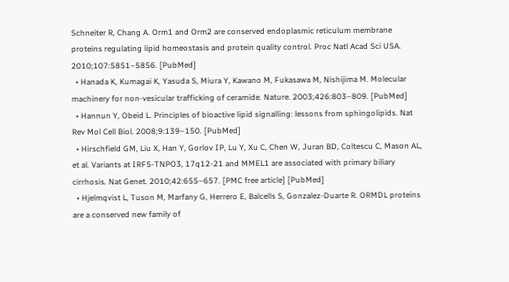Schneiter R, Chang A. Orm1 and Orm2 are conserved endoplasmic reticulum membrane proteins regulating lipid homeostasis and protein quality control. Proc Natl Acad Sci USA. 2010;107:5851–5856. [PubMed]
  • Hanada K, Kumagai K, Yasuda S, Miura Y, Kawano M, Fukasawa M, Nishijima M. Molecular machinery for non-vesicular trafficking of ceramide. Nature. 2003;426:803–809. [PubMed]
  • Hannun Y, Obeid L. Principles of bioactive lipid signalling: lessons from sphingolipids. Nat Rev Mol Cell Biol. 2008;9:139–150. [PubMed]
  • Hirschfield GM, Liu X, Han Y, Gorlov IP, Lu Y, Xu C, Chen W, Juran BD, Coltescu C, Mason AL, et al. Variants at IRF5-TNPO3, 17q12-21 and MMEL1 are associated with primary biliary cirrhosis. Nat Genet. 2010;42:655–657. [PMC free article] [PubMed]
  • Hjelmqvist L, Tuson M, Marfany G, Herrero E, Balcells S, Gonzalez-Duarte R. ORMDL proteins are a conserved new family of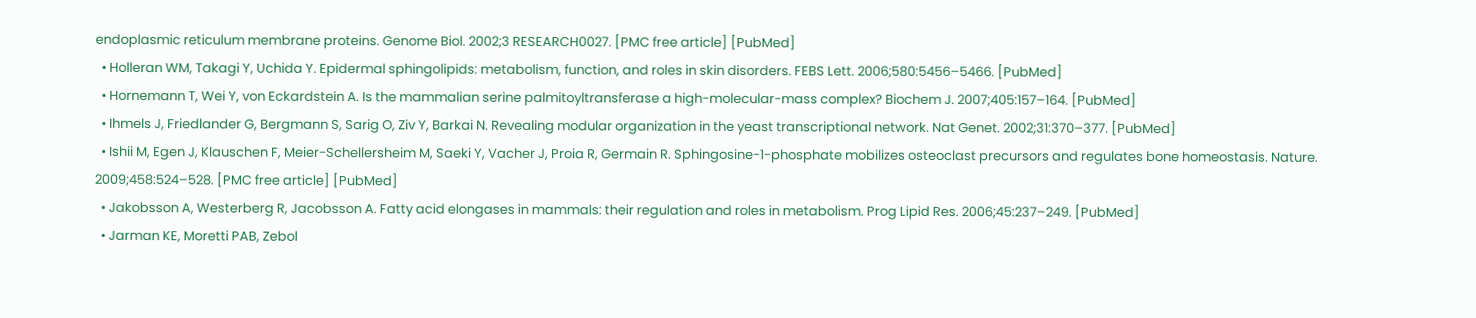endoplasmic reticulum membrane proteins. Genome Biol. 2002;3 RESEARCH0027. [PMC free article] [PubMed]
  • Holleran WM, Takagi Y, Uchida Y. Epidermal sphingolipids: metabolism, function, and roles in skin disorders. FEBS Lett. 2006;580:5456–5466. [PubMed]
  • Hornemann T, Wei Y, von Eckardstein A. Is the mammalian serine palmitoyltransferase a high-molecular-mass complex? Biochem J. 2007;405:157–164. [PubMed]
  • Ihmels J, Friedlander G, Bergmann S, Sarig O, Ziv Y, Barkai N. Revealing modular organization in the yeast transcriptional network. Nat Genet. 2002;31:370–377. [PubMed]
  • Ishii M, Egen J, Klauschen F, Meier-Schellersheim M, Saeki Y, Vacher J, Proia R, Germain R. Sphingosine-1-phosphate mobilizes osteoclast precursors and regulates bone homeostasis. Nature. 2009;458:524–528. [PMC free article] [PubMed]
  • Jakobsson A, Westerberg R, Jacobsson A. Fatty acid elongases in mammals: their regulation and roles in metabolism. Prog Lipid Res. 2006;45:237–249. [PubMed]
  • Jarman KE, Moretti PAB, Zebol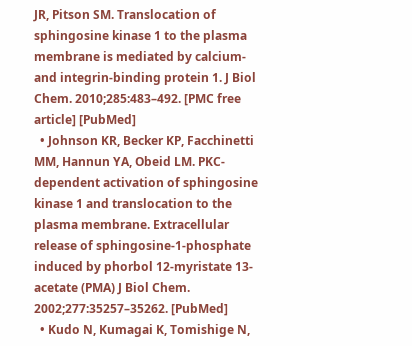JR, Pitson SM. Translocation of sphingosine kinase 1 to the plasma membrane is mediated by calcium- and integrin-binding protein 1. J Biol Chem. 2010;285:483–492. [PMC free article] [PubMed]
  • Johnson KR, Becker KP, Facchinetti MM, Hannun YA, Obeid LM. PKC-dependent activation of sphingosine kinase 1 and translocation to the plasma membrane. Extracellular release of sphingosine-1-phosphate induced by phorbol 12-myristate 13-acetate (PMA) J Biol Chem. 2002;277:35257–35262. [PubMed]
  • Kudo N, Kumagai K, Tomishige N,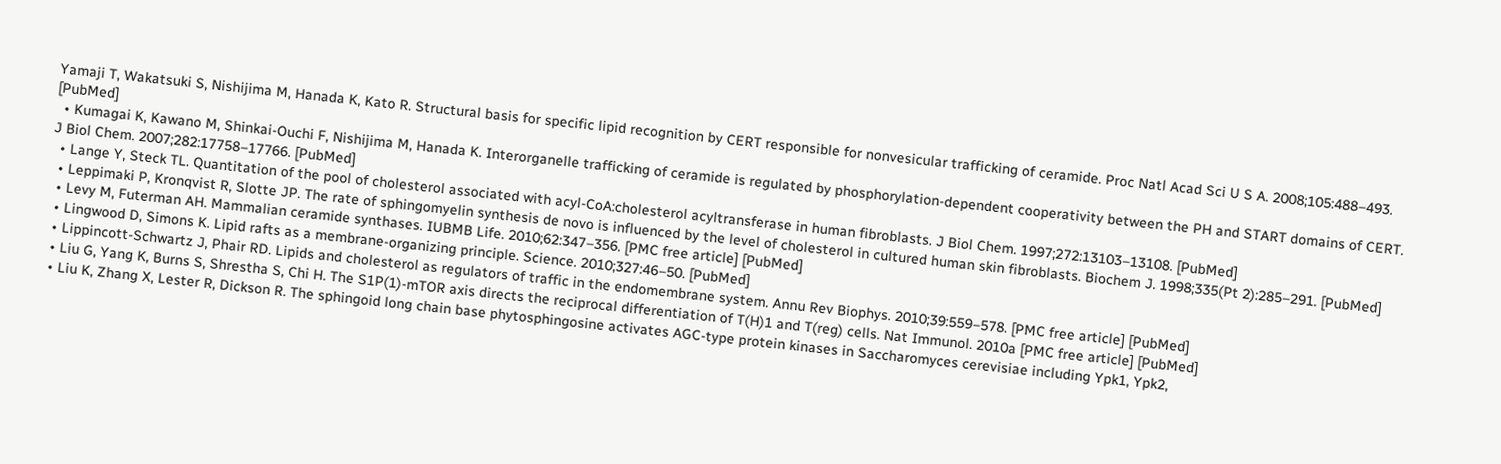Yamaji T, Wakatsuki S, Nishijima M, Hanada K, Kato R. Structural basis for specific lipid recognition by CERT responsible for nonvesicular trafficking of ceramide. Proc Natl Acad Sci U S A. 2008;105:488–493. [PubMed]
  • Kumagai K, Kawano M, Shinkai-Ouchi F, Nishijima M, Hanada K. Interorganelle trafficking of ceramide is regulated by phosphorylation-dependent cooperativity between the PH and START domains of CERT. J Biol Chem. 2007;282:17758–17766. [PubMed]
  • Lange Y, Steck TL. Quantitation of the pool of cholesterol associated with acyl-CoA:cholesterol acyltransferase in human fibroblasts. J Biol Chem. 1997;272:13103–13108. [PubMed]
  • Leppimaki P, Kronqvist R, Slotte JP. The rate of sphingomyelin synthesis de novo is influenced by the level of cholesterol in cultured human skin fibroblasts. Biochem J. 1998;335(Pt 2):285–291. [PubMed]
  • Levy M, Futerman AH. Mammalian ceramide synthases. IUBMB Life. 2010;62:347–356. [PMC free article] [PubMed]
  • Lingwood D, Simons K. Lipid rafts as a membrane-organizing principle. Science. 2010;327:46–50. [PubMed]
  • Lippincott-Schwartz J, Phair RD. Lipids and cholesterol as regulators of traffic in the endomembrane system. Annu Rev Biophys. 2010;39:559–578. [PMC free article] [PubMed]
  • Liu G, Yang K, Burns S, Shrestha S, Chi H. The S1P(1)-mTOR axis directs the reciprocal differentiation of T(H)1 and T(reg) cells. Nat Immunol. 2010a [PMC free article] [PubMed]
  • Liu K, Zhang X, Lester R, Dickson R. The sphingoid long chain base phytosphingosine activates AGC-type protein kinases in Saccharomyces cerevisiae including Ypk1, Ypk2,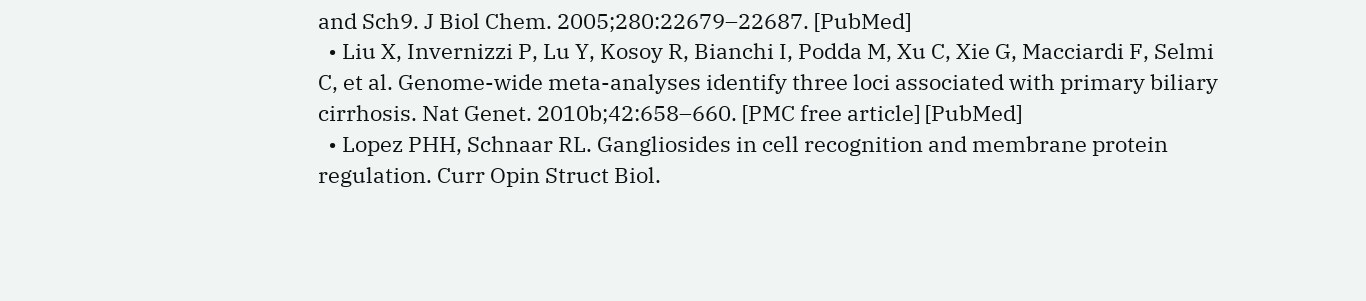and Sch9. J Biol Chem. 2005;280:22679–22687. [PubMed]
  • Liu X, Invernizzi P, Lu Y, Kosoy R, Bianchi I, Podda M, Xu C, Xie G, Macciardi F, Selmi C, et al. Genome-wide meta-analyses identify three loci associated with primary biliary cirrhosis. Nat Genet. 2010b;42:658–660. [PMC free article] [PubMed]
  • Lopez PHH, Schnaar RL. Gangliosides in cell recognition and membrane protein regulation. Curr Opin Struct Biol.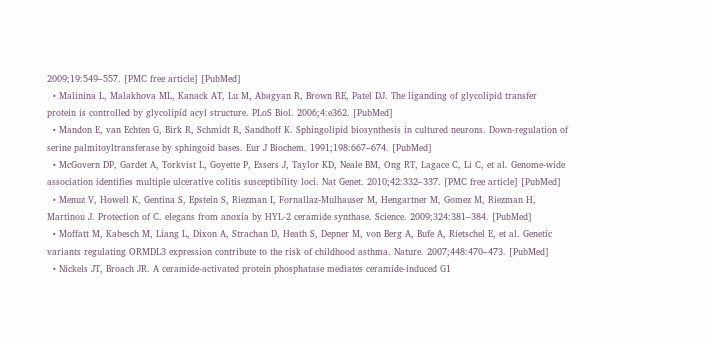2009;19:549–557. [PMC free article] [PubMed]
  • Malinina L, Malakhova ML, Kanack AT, Lu M, Abagyan R, Brown RE, Patel DJ. The liganding of glycolipid transfer protein is controlled by glycolipid acyl structure. PLoS Biol. 2006;4:e362. [PubMed]
  • Mandon E, van Echten G, Birk R, Schmidt R, Sandhoff K. Sphingolipid biosynthesis in cultured neurons. Down-regulation of serine palmitoyltransferase by sphingoid bases. Eur J Biochem. 1991;198:667–674. [PubMed]
  • McGovern DP, Gardet A, Torkvist L, Goyette P, Essers J, Taylor KD, Neale BM, Ong RT, Lagace C, Li C, et al. Genome-wide association identifies multiple ulcerative colitis susceptibility loci. Nat Genet. 2010;42:332–337. [PMC free article] [PubMed]
  • Menuz V, Howell K, Gentina S, Epstein S, Riezman I, Fornallaz-Mulhauser M, Hengartner M, Gomez M, Riezman H, Martinou J. Protection of C. elegans from anoxia by HYL-2 ceramide synthase. Science. 2009;324:381–384. [PubMed]
  • Moffatt M, Kabesch M, Liang L, Dixon A, Strachan D, Heath S, Depner M, von Berg A, Bufe A, Rietschel E, et al. Genetic variants regulating ORMDL3 expression contribute to the risk of childhood asthma. Nature. 2007;448:470–473. [PubMed]
  • Nickels JT, Broach JR. A ceramide-activated protein phosphatase mediates ceramide-induced G1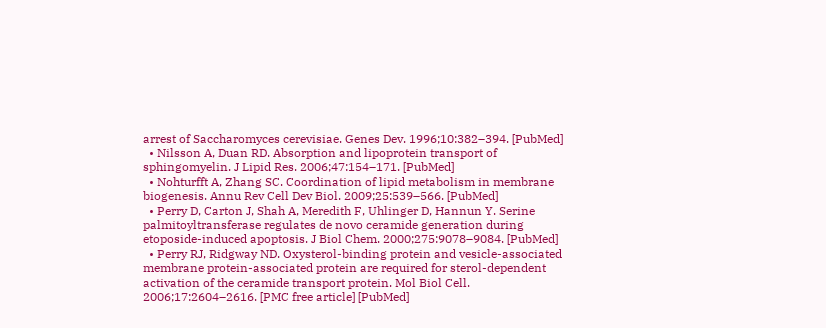arrest of Saccharomyces cerevisiae. Genes Dev. 1996;10:382–394. [PubMed]
  • Nilsson A, Duan RD. Absorption and lipoprotein transport of sphingomyelin. J Lipid Res. 2006;47:154–171. [PubMed]
  • Nohturfft A, Zhang SC. Coordination of lipid metabolism in membrane biogenesis. Annu Rev Cell Dev Biol. 2009;25:539–566. [PubMed]
  • Perry D, Carton J, Shah A, Meredith F, Uhlinger D, Hannun Y. Serine palmitoyltransferase regulates de novo ceramide generation during etoposide-induced apoptosis. J Biol Chem. 2000;275:9078–9084. [PubMed]
  • Perry RJ, Ridgway ND. Oxysterol-binding protein and vesicle-associated membrane protein-associated protein are required for sterol-dependent activation of the ceramide transport protein. Mol Biol Cell. 2006;17:2604–2616. [PMC free article] [PubMed]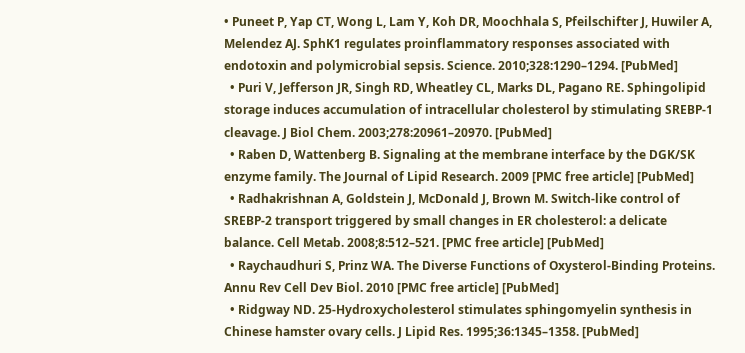• Puneet P, Yap CT, Wong L, Lam Y, Koh DR, Moochhala S, Pfeilschifter J, Huwiler A, Melendez AJ. SphK1 regulates proinflammatory responses associated with endotoxin and polymicrobial sepsis. Science. 2010;328:1290–1294. [PubMed]
  • Puri V, Jefferson JR, Singh RD, Wheatley CL, Marks DL, Pagano RE. Sphingolipid storage induces accumulation of intracellular cholesterol by stimulating SREBP-1 cleavage. J Biol Chem. 2003;278:20961–20970. [PubMed]
  • Raben D, Wattenberg B. Signaling at the membrane interface by the DGK/SK enzyme family. The Journal of Lipid Research. 2009 [PMC free article] [PubMed]
  • Radhakrishnan A, Goldstein J, McDonald J, Brown M. Switch-like control of SREBP-2 transport triggered by small changes in ER cholesterol: a delicate balance. Cell Metab. 2008;8:512–521. [PMC free article] [PubMed]
  • Raychaudhuri S, Prinz WA. The Diverse Functions of Oxysterol-Binding Proteins. Annu Rev Cell Dev Biol. 2010 [PMC free article] [PubMed]
  • Ridgway ND. 25-Hydroxycholesterol stimulates sphingomyelin synthesis in Chinese hamster ovary cells. J Lipid Res. 1995;36:1345–1358. [PubMed]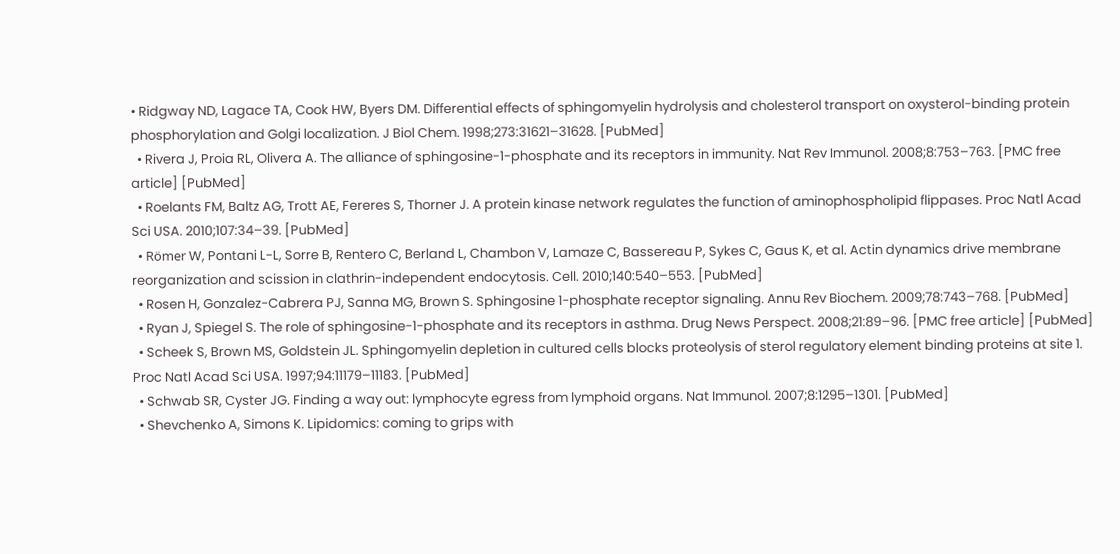• Ridgway ND, Lagace TA, Cook HW, Byers DM. Differential effects of sphingomyelin hydrolysis and cholesterol transport on oxysterol-binding protein phosphorylation and Golgi localization. J Biol Chem. 1998;273:31621–31628. [PubMed]
  • Rivera J, Proia RL, Olivera A. The alliance of sphingosine-1-phosphate and its receptors in immunity. Nat Rev Immunol. 2008;8:753–763. [PMC free article] [PubMed]
  • Roelants FM, Baltz AG, Trott AE, Fereres S, Thorner J. A protein kinase network regulates the function of aminophospholipid flippases. Proc Natl Acad Sci USA. 2010;107:34–39. [PubMed]
  • Römer W, Pontani L-L, Sorre B, Rentero C, Berland L, Chambon V, Lamaze C, Bassereau P, Sykes C, Gaus K, et al. Actin dynamics drive membrane reorganization and scission in clathrin-independent endocytosis. Cell. 2010;140:540–553. [PubMed]
  • Rosen H, Gonzalez-Cabrera PJ, Sanna MG, Brown S. Sphingosine 1-phosphate receptor signaling. Annu Rev Biochem. 2009;78:743–768. [PubMed]
  • Ryan J, Spiegel S. The role of sphingosine-1-phosphate and its receptors in asthma. Drug News Perspect. 2008;21:89–96. [PMC free article] [PubMed]
  • Scheek S, Brown MS, Goldstein JL. Sphingomyelin depletion in cultured cells blocks proteolysis of sterol regulatory element binding proteins at site 1. Proc Natl Acad Sci USA. 1997;94:11179–11183. [PubMed]
  • Schwab SR, Cyster JG. Finding a way out: lymphocyte egress from lymphoid organs. Nat Immunol. 2007;8:1295–1301. [PubMed]
  • Shevchenko A, Simons K. Lipidomics: coming to grips with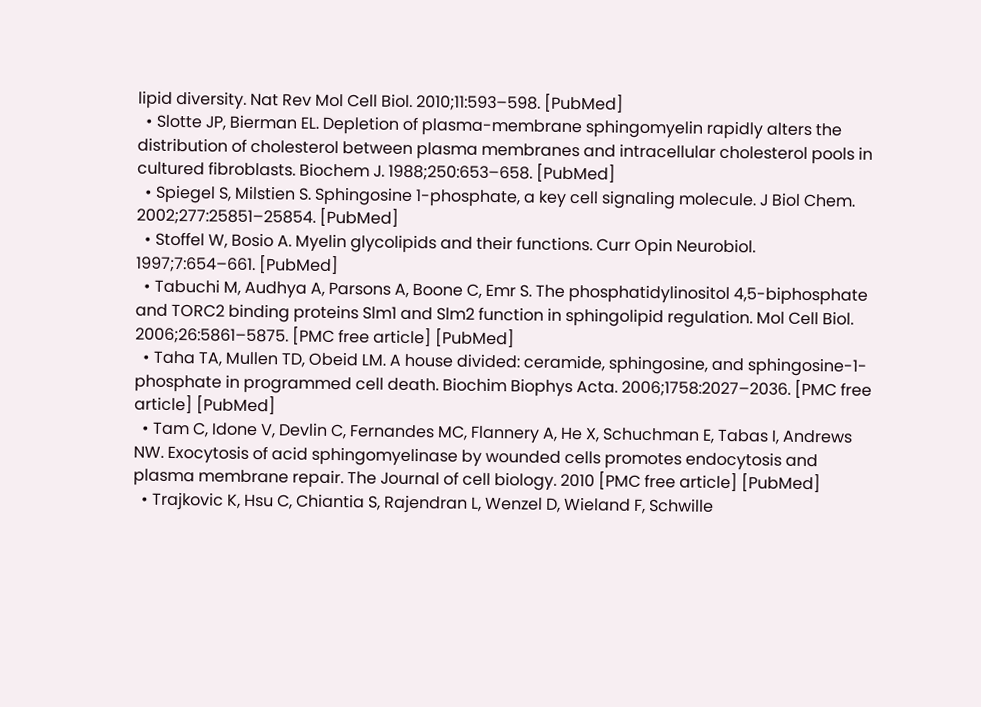lipid diversity. Nat Rev Mol Cell Biol. 2010;11:593–598. [PubMed]
  • Slotte JP, Bierman EL. Depletion of plasma-membrane sphingomyelin rapidly alters the distribution of cholesterol between plasma membranes and intracellular cholesterol pools in cultured fibroblasts. Biochem J. 1988;250:653–658. [PubMed]
  • Spiegel S, Milstien S. Sphingosine 1-phosphate, a key cell signaling molecule. J Biol Chem. 2002;277:25851–25854. [PubMed]
  • Stoffel W, Bosio A. Myelin glycolipids and their functions. Curr Opin Neurobiol. 1997;7:654–661. [PubMed]
  • Tabuchi M, Audhya A, Parsons A, Boone C, Emr S. The phosphatidylinositol 4,5-biphosphate and TORC2 binding proteins Slm1 and Slm2 function in sphingolipid regulation. Mol Cell Biol. 2006;26:5861–5875. [PMC free article] [PubMed]
  • Taha TA, Mullen TD, Obeid LM. A house divided: ceramide, sphingosine, and sphingosine-1-phosphate in programmed cell death. Biochim Biophys Acta. 2006;1758:2027–2036. [PMC free article] [PubMed]
  • Tam C, Idone V, Devlin C, Fernandes MC, Flannery A, He X, Schuchman E, Tabas I, Andrews NW. Exocytosis of acid sphingomyelinase by wounded cells promotes endocytosis and plasma membrane repair. The Journal of cell biology. 2010 [PMC free article] [PubMed]
  • Trajkovic K, Hsu C, Chiantia S, Rajendran L, Wenzel D, Wieland F, Schwille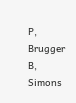P, Brugger B, Simons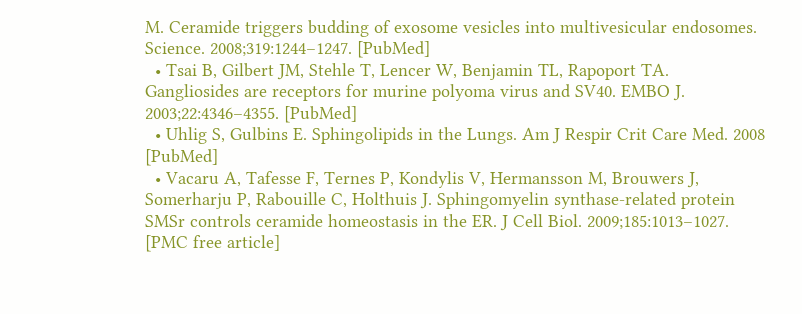M. Ceramide triggers budding of exosome vesicles into multivesicular endosomes. Science. 2008;319:1244–1247. [PubMed]
  • Tsai B, Gilbert JM, Stehle T, Lencer W, Benjamin TL, Rapoport TA. Gangliosides are receptors for murine polyoma virus and SV40. EMBO J. 2003;22:4346–4355. [PubMed]
  • Uhlig S, Gulbins E. Sphingolipids in the Lungs. Am J Respir Crit Care Med. 2008 [PubMed]
  • Vacaru A, Tafesse F, Ternes P, Kondylis V, Hermansson M, Brouwers J, Somerharju P, Rabouille C, Holthuis J. Sphingomyelin synthase-related protein SMSr controls ceramide homeostasis in the ER. J Cell Biol. 2009;185:1013–1027. [PMC free article]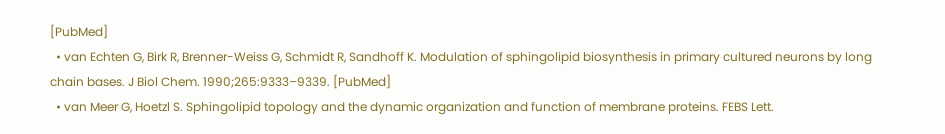[PubMed]
  • van Echten G, Birk R, Brenner-Weiss G, Schmidt R, Sandhoff K. Modulation of sphingolipid biosynthesis in primary cultured neurons by long chain bases. J Biol Chem. 1990;265:9333–9339. [PubMed]
  • van Meer G, Hoetzl S. Sphingolipid topology and the dynamic organization and function of membrane proteins. FEBS Lett.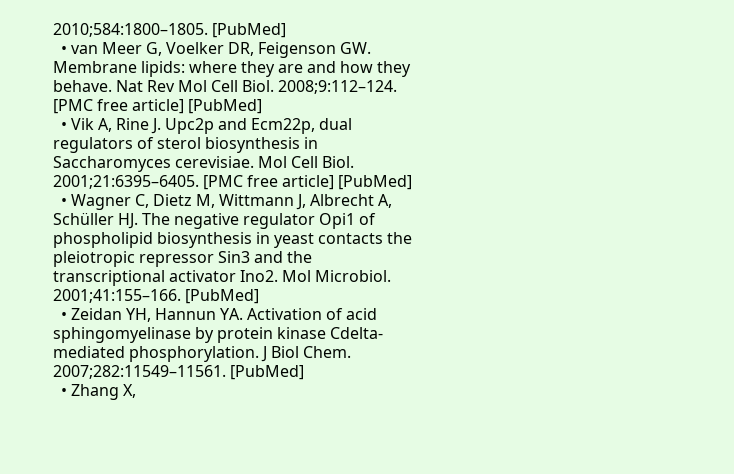2010;584:1800–1805. [PubMed]
  • van Meer G, Voelker DR, Feigenson GW. Membrane lipids: where they are and how they behave. Nat Rev Mol Cell Biol. 2008;9:112–124. [PMC free article] [PubMed]
  • Vik A, Rine J. Upc2p and Ecm22p, dual regulators of sterol biosynthesis in Saccharomyces cerevisiae. Mol Cell Biol. 2001;21:6395–6405. [PMC free article] [PubMed]
  • Wagner C, Dietz M, Wittmann J, Albrecht A, Schüller HJ. The negative regulator Opi1 of phospholipid biosynthesis in yeast contacts the pleiotropic repressor Sin3 and the transcriptional activator Ino2. Mol Microbiol. 2001;41:155–166. [PubMed]
  • Zeidan YH, Hannun YA. Activation of acid sphingomyelinase by protein kinase Cdelta-mediated phosphorylation. J Biol Chem. 2007;282:11549–11561. [PubMed]
  • Zhang X,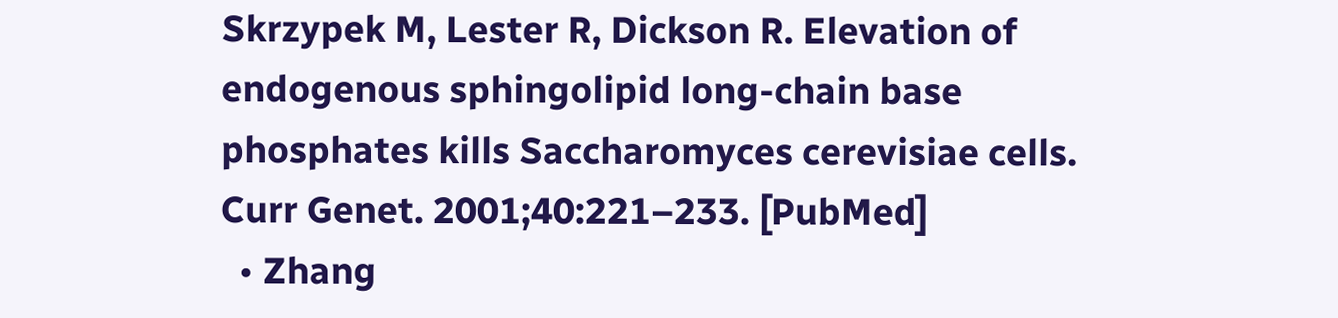Skrzypek M, Lester R, Dickson R. Elevation of endogenous sphingolipid long-chain base phosphates kills Saccharomyces cerevisiae cells. Curr Genet. 2001;40:221–233. [PubMed]
  • Zhang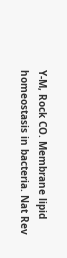Y-M, Rock CO. Membrane lipid homeostasis in bacteria. Nat Rev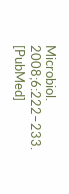Microbiol. 2008;6:222–233. [PubMed]